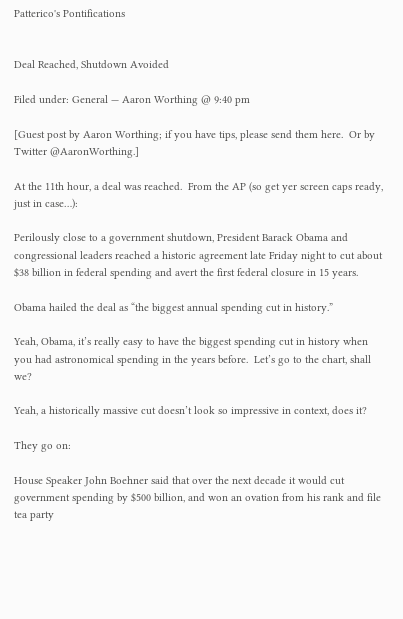Patterico's Pontifications


Deal Reached, Shutdown Avoided

Filed under: General — Aaron Worthing @ 9:40 pm

[Guest post by Aaron Worthing; if you have tips, please send them here.  Or by Twitter @AaronWorthing.]

At the 11th hour, a deal was reached.  From the AP (so get yer screen caps ready, just in case…):

Perilously close to a government shutdown, President Barack Obama and congressional leaders reached a historic agreement late Friday night to cut about $38 billion in federal spending and avert the first federal closure in 15 years.

Obama hailed the deal as “the biggest annual spending cut in history.”

Yeah, Obama, it’s really easy to have the biggest spending cut in history when you had astronomical spending in the years before.  Let’s go to the chart, shall we?

Yeah, a historically massive cut doesn’t look so impressive in context, does it?

They go on:

House Speaker John Boehner said that over the next decade it would cut government spending by $500 billion, and won an ovation from his rank and file tea party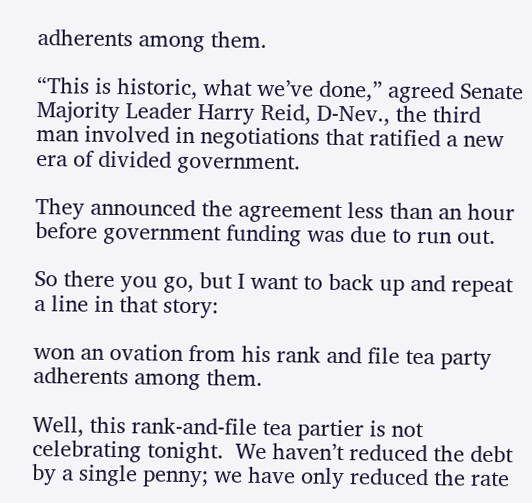adherents among them.

“This is historic, what we’ve done,” agreed Senate Majority Leader Harry Reid, D-Nev., the third man involved in negotiations that ratified a new era of divided government.

They announced the agreement less than an hour before government funding was due to run out.

So there you go, but I want to back up and repeat a line in that story:

won an ovation from his rank and file tea party adherents among them.

Well, this rank-and-file tea partier is not celebrating tonight.  We haven’t reduced the debt by a single penny; we have only reduced the rate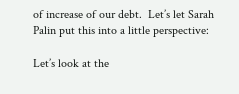of increase of our debt.  Let’s let Sarah Palin put this into a little perspective:

Let’s look at the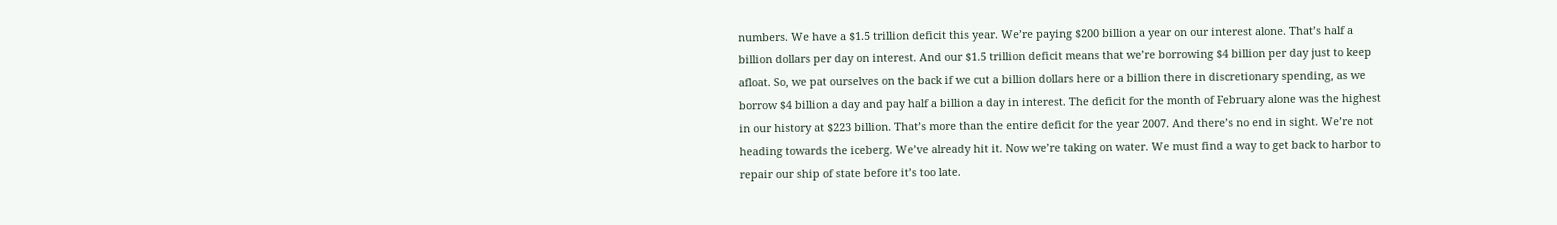numbers. We have a $1.5 trillion deficit this year. We’re paying $200 billion a year on our interest alone. That’s half a billion dollars per day on interest. And our $1.5 trillion deficit means that we’re borrowing $4 billion per day just to keep afloat. So, we pat ourselves on the back if we cut a billion dollars here or a billion there in discretionary spending, as we borrow $4 billion a day and pay half a billion a day in interest. The deficit for the month of February alone was the highest in our history at $223 billion. That’s more than the entire deficit for the year 2007. And there’s no end in sight. We’re not heading towards the iceberg. We’ve already hit it. Now we’re taking on water. We must find a way to get back to harbor to repair our ship of state before it’s too late.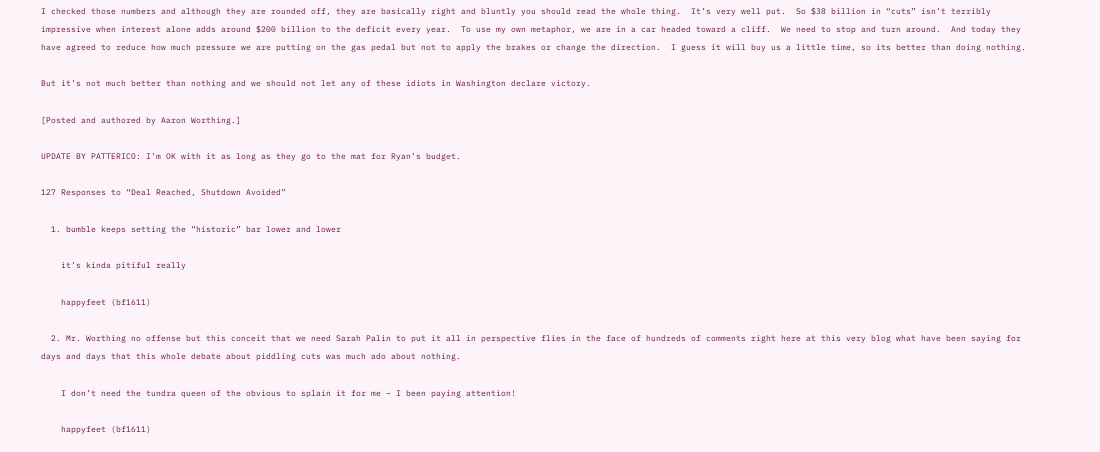I checked those numbers and although they are rounded off, they are basically right and bluntly you should read the whole thing.  It’s very well put.  So $38 billion in “cuts” isn’t terribly impressive when interest alone adds around $200 billion to the deficit every year.  To use my own metaphor, we are in a car headed toward a cliff.  We need to stop and turn around.  And today they have agreed to reduce how much pressure we are putting on the gas pedal but not to apply the brakes or change the direction.  I guess it will buy us a little time, so its better than doing nothing.

But it’s not much better than nothing and we should not let any of these idiots in Washington declare victory.

[Posted and authored by Aaron Worthing.]

UPDATE BY PATTERICO: I’m OK with it as long as they go to the mat for Ryan’s budget.

127 Responses to “Deal Reached, Shutdown Avoided”

  1. bumble keeps setting the “historic” bar lower and lower

    it’s kinda pitiful really

    happyfeet (bf1611)

  2. Mr. Worthing no offense but this conceit that we need Sarah Palin to put it all in perspective flies in the face of hundreds of comments right here at this very blog what have been saying for days and days that this whole debate about piddling cuts was much ado about nothing.

    I don’t need the tundra queen of the obvious to splain it for me – I been paying attention!

    happyfeet (bf1611)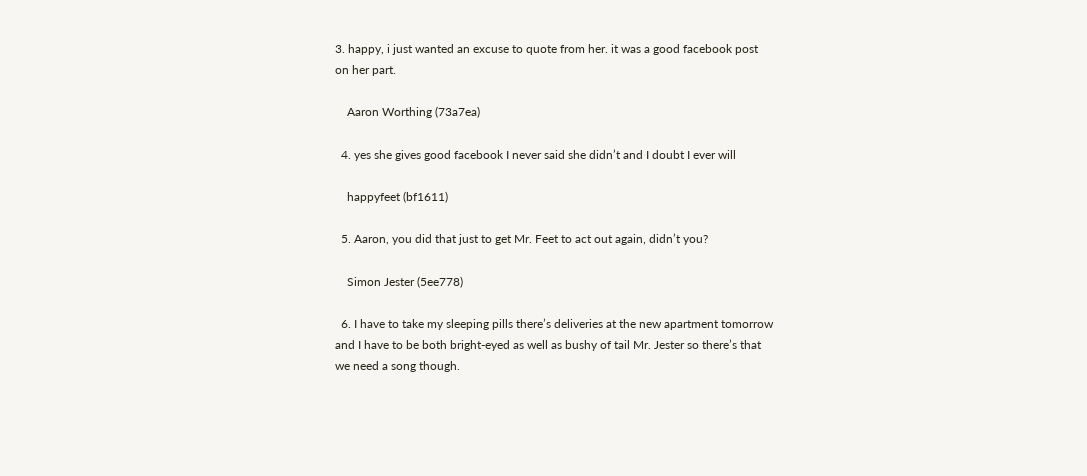3. happy, i just wanted an excuse to quote from her. it was a good facebook post on her part.

    Aaron Worthing (73a7ea)

  4. yes she gives good facebook I never said she didn’t and I doubt I ever will

    happyfeet (bf1611)

  5. Aaron, you did that just to get Mr. Feet to act out again, didn’t you?

    Simon Jester (5ee778)

  6. I have to take my sleeping pills there’s deliveries at the new apartment tomorrow and I have to be both bright-eyed as well as bushy of tail Mr. Jester so there’s that we need a song though.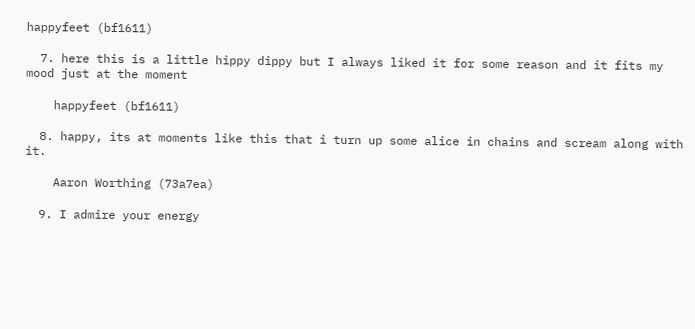happyfeet (bf1611)

  7. here this is a little hippy dippy but I always liked it for some reason and it fits my mood just at the moment

    happyfeet (bf1611)

  8. happy, its at moments like this that i turn up some alice in chains and scream along with it.

    Aaron Worthing (73a7ea)

  9. I admire your energy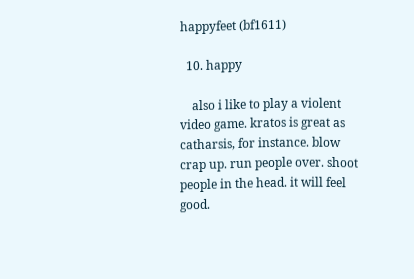happyfeet (bf1611)

  10. happy

    also i like to play a violent video game. kratos is great as catharsis, for instance. blow crap up. run people over. shoot people in the head. it will feel good.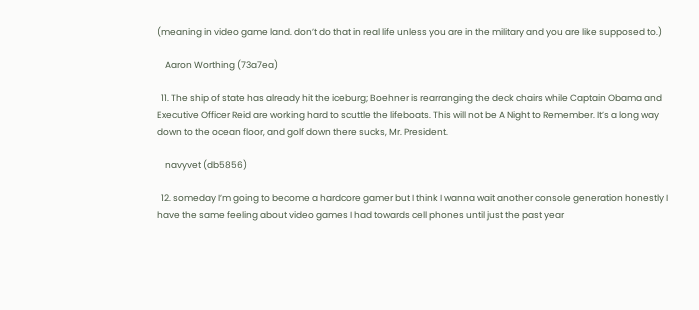(meaning in video game land. don’t do that in real life unless you are in the military and you are like supposed to.)

    Aaron Worthing (73a7ea)

  11. The ship of state has already hit the iceburg; Boehner is rearranging the deck chairs while Captain Obama and Executive Officer Reid are working hard to scuttle the lifeboats. This will not be A Night to Remember. It’s a long way down to the ocean floor, and golf down there sucks, Mr. President.

    navyvet (db5856)

  12. someday I’m going to become a hardcore gamer but I think I wanna wait another console generation honestly I have the same feeling about video games I had towards cell phones until just the past year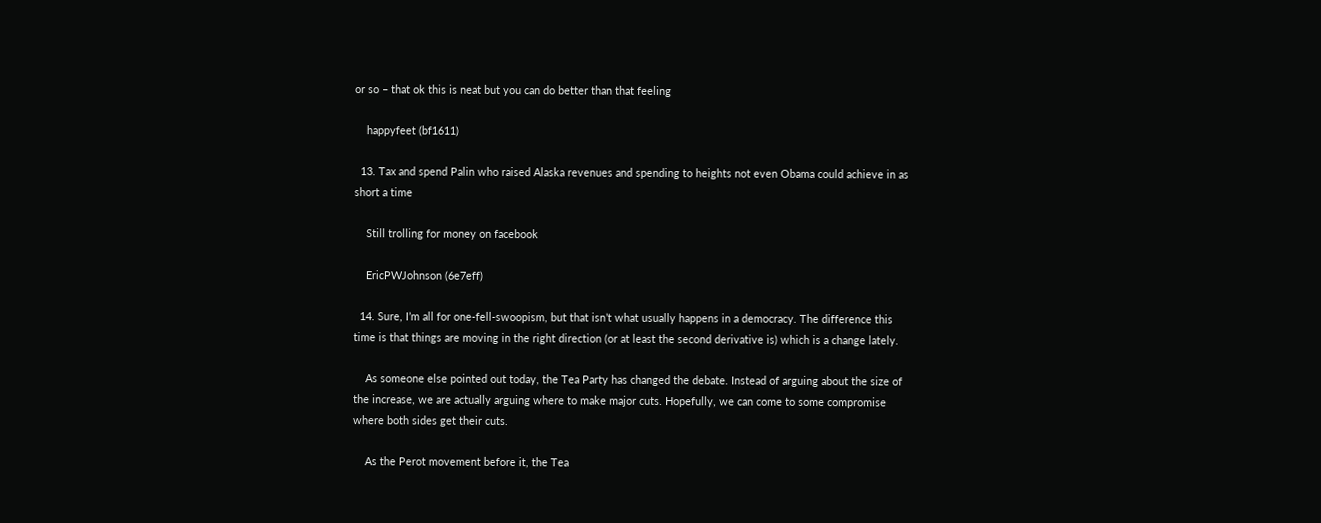or so – that ok this is neat but you can do better than that feeling

    happyfeet (bf1611)

  13. Tax and spend Palin who raised Alaska revenues and spending to heights not even Obama could achieve in as short a time

    Still trolling for money on facebook

    EricPWJohnson (6e7eff)

  14. Sure, I’m all for one-fell-swoopism, but that isn’t what usually happens in a democracy. The difference this time is that things are moving in the right direction (or at least the second derivative is) which is a change lately.

    As someone else pointed out today, the Tea Party has changed the debate. Instead of arguing about the size of the increase, we are actually arguing where to make major cuts. Hopefully, we can come to some compromise where both sides get their cuts.

    As the Perot movement before it, the Tea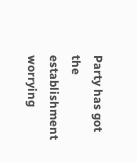Party has got the establishment worrying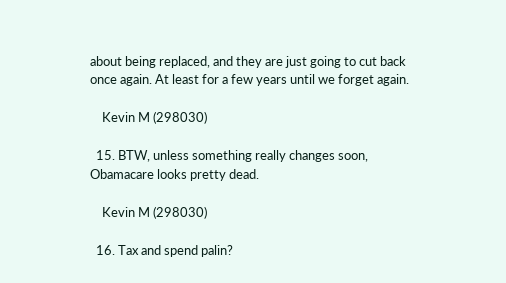about being replaced, and they are just going to cut back once again. At least for a few years until we forget again.

    Kevin M (298030)

  15. BTW, unless something really changes soon, Obamacare looks pretty dead.

    Kevin M (298030)

  16. Tax and spend palin?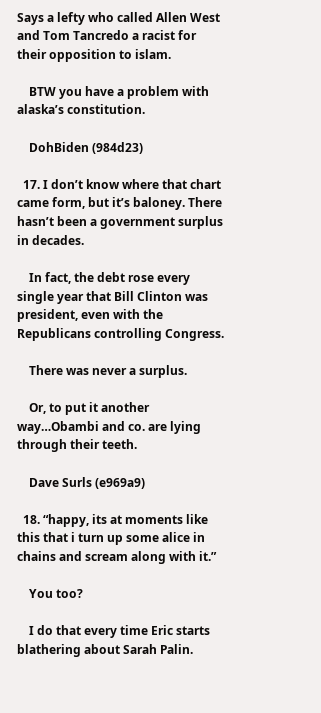Says a lefty who called Allen West and Tom Tancredo a racist for their opposition to islam.

    BTW you have a problem with alaska’s constitution.

    DohBiden (984d23)

  17. I don’t know where that chart came form, but it’s baloney. There hasn’t been a government surplus in decades.

    In fact, the debt rose every single year that Bill Clinton was president, even with the Republicans controlling Congress.

    There was never a surplus.

    Or, to put it another way…Obambi and co. are lying through their teeth.

    Dave Surls (e969a9)

  18. “happy, its at moments like this that i turn up some alice in chains and scream along with it.”

    You too?

    I do that every time Eric starts blathering about Sarah Palin.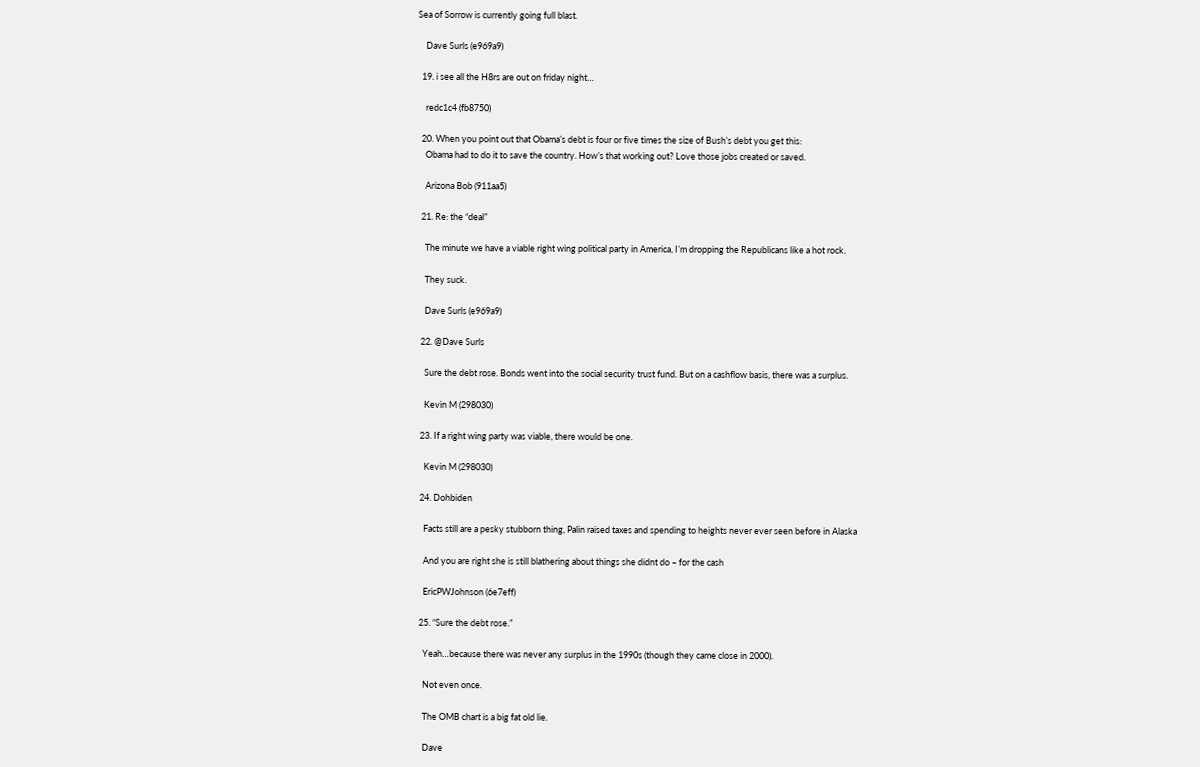Sea of Sorrow is currently going full blast.

    Dave Surls (e969a9)

  19. i see all the H8rs are out on friday night…

    redc1c4 (fb8750)

  20. When you point out that Obama’s debt is four or five times the size of Bush’s debt you get this:
    Obama had to do it to save the country. How’s that working out? Love those jobs created or saved.

    Arizona Bob (911aa5)

  21. Re: the “deal”

    The minute we have a viable right wing political party in America, I’m dropping the Republicans like a hot rock.

    They suck.

    Dave Surls (e969a9)

  22. @Dave Surls

    Sure the debt rose. Bonds went into the social security trust fund. But on a cashflow basis, there was a surplus.

    Kevin M (298030)

  23. If a right wing party was viable, there would be one.

    Kevin M (298030)

  24. Dohbiden

    Facts still are a pesky stubborn thing, Palin raised taxes and spending to heights never ever seen before in Alaska

    And you are right she is still blathering about things she didnt do – for the cash

    EricPWJohnson (6e7eff)

  25. “Sure the debt rose.”

    Yeah…because there was never any surplus in the 1990s (though they came close in 2000).

    Not even once.

    The OMB chart is a big fat old lie.

    Dave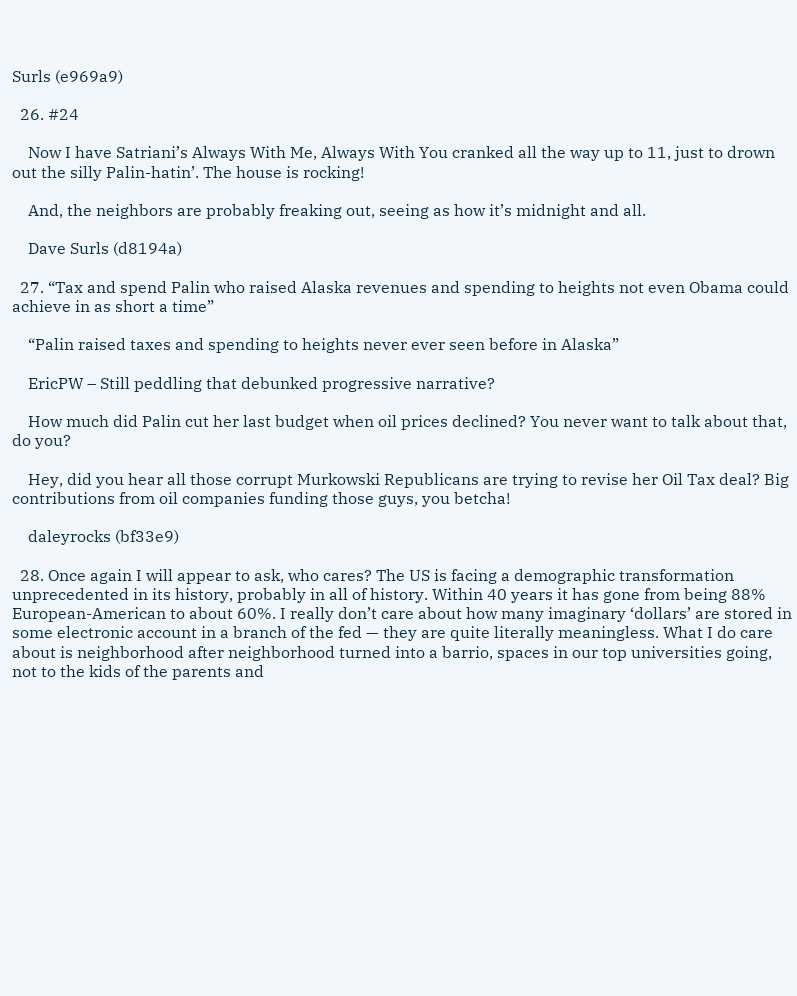Surls (e969a9)

  26. #24

    Now I have Satriani’s Always With Me, Always With You cranked all the way up to 11, just to drown out the silly Palin-hatin’. The house is rocking!

    And, the neighbors are probably freaking out, seeing as how it’s midnight and all.

    Dave Surls (d8194a)

  27. “Tax and spend Palin who raised Alaska revenues and spending to heights not even Obama could achieve in as short a time”

    “Palin raised taxes and spending to heights never ever seen before in Alaska”

    EricPW – Still peddling that debunked progressive narrative?

    How much did Palin cut her last budget when oil prices declined? You never want to talk about that, do you?

    Hey, did you hear all those corrupt Murkowski Republicans are trying to revise her Oil Tax deal? Big contributions from oil companies funding those guys, you betcha!

    daleyrocks (bf33e9)

  28. Once again I will appear to ask, who cares? The US is facing a demographic transformation unprecedented in its history, probably in all of history. Within 40 years it has gone from being 88% European-American to about 60%. I really don’t care about how many imaginary ‘dollars’ are stored in some electronic account in a branch of the fed — they are quite literally meaningless. What I do care about is neighborhood after neighborhood turned into a barrio, spaces in our top universities going, not to the kids of the parents and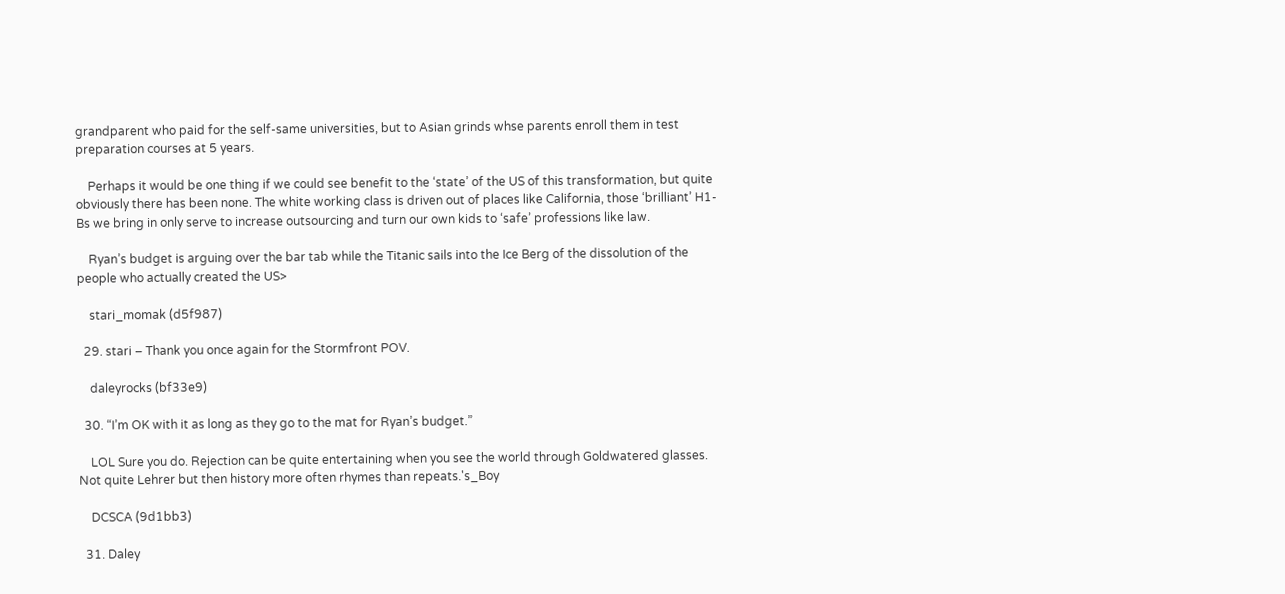grandparent who paid for the self-same universities, but to Asian grinds whse parents enroll them in test preparation courses at 5 years.

    Perhaps it would be one thing if we could see benefit to the ‘state’ of the US of this transformation, but quite obviously there has been none. The white working class is driven out of places like California, those ‘brilliant’ H1-Bs we bring in only serve to increase outsourcing and turn our own kids to ‘safe’ professions like law.

    Ryan’s budget is arguing over the bar tab while the Titanic sails into the Ice Berg of the dissolution of the people who actually created the US>

    stari_momak (d5f987)

  29. stari – Thank you once again for the Stormfront POV.

    daleyrocks (bf33e9)

  30. “I’m OK with it as long as they go to the mat for Ryan’s budget.”

    LOL Sure you do. Rejection can be quite entertaining when you see the world through Goldwatered glasses. Not quite Lehrer but then history more often rhymes than repeats.'s_Boy

    DCSCA (9d1bb3)

  31. Daley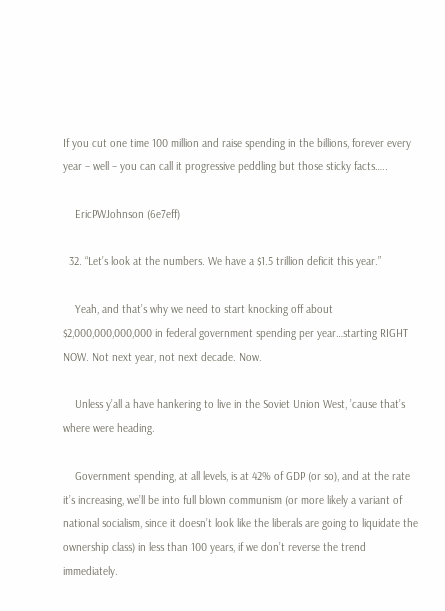If you cut one time 100 million and raise spending in the billions, forever every year – well – you can call it progressive peddling but those sticky facts…..

    EricPWJohnson (6e7eff)

  32. “Let’s look at the numbers. We have a $1.5 trillion deficit this year.”

    Yeah, and that’s why we need to start knocking off about $2,000,000,000,000 in federal government spending per year…starting RIGHT NOW. Not next year, not next decade. Now.

    Unless y’all a have hankering to live in the Soviet Union West, ’cause that’s where were heading.

    Government spending, at all levels, is at 42% of GDP (or so), and at the rate it’s increasing, we’ll be into full blown communism (or more likely a variant of national socialism, since it doesn’t look like the liberals are going to liquidate the ownership class) in less than 100 years, if we don’t reverse the trend immediately.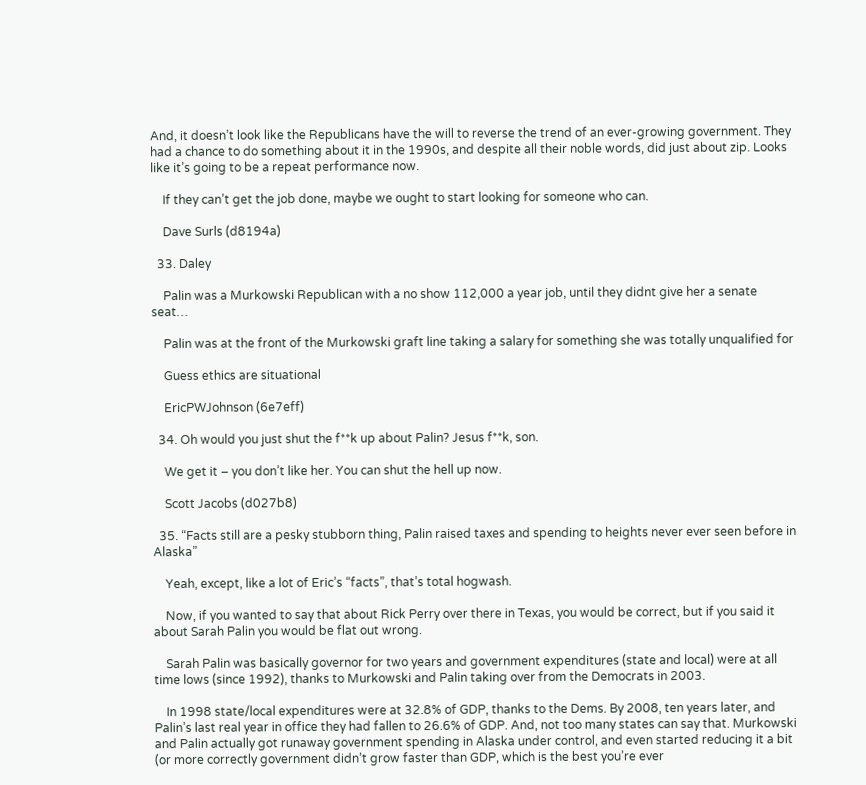And, it doesn’t look like the Republicans have the will to reverse the trend of an ever-growing government. They had a chance to do something about it in the 1990s, and despite all their noble words, did just about zip. Looks like it’s going to be a repeat performance now.

    If they can’t get the job done, maybe we ought to start looking for someone who can.

    Dave Surls (d8194a)

  33. Daley

    Palin was a Murkowski Republican with a no show 112,000 a year job, until they didnt give her a senate seat…

    Palin was at the front of the Murkowski graft line taking a salary for something she was totally unqualified for

    Guess ethics are situational

    EricPWJohnson (6e7eff)

  34. Oh would you just shut the f**k up about Palin? Jesus f**k, son.

    We get it – you don’t like her. You can shut the hell up now.

    Scott Jacobs (d027b8)

  35. “Facts still are a pesky stubborn thing, Palin raised taxes and spending to heights never ever seen before in Alaska”

    Yeah, except, like a lot of Eric’s “facts”, that’s total hogwash.

    Now, if you wanted to say that about Rick Perry over there in Texas, you would be correct, but if you said it about Sarah Palin you would be flat out wrong.

    Sarah Palin was basically governor for two years and government expenditures (state and local) were at all time lows (since 1992), thanks to Murkowski and Palin taking over from the Democrats in 2003.

    In 1998 state/local expenditures were at 32.8% of GDP, thanks to the Dems. By 2008, ten years later, and Palin’s last real year in office they had fallen to 26.6% of GDP. And, not too many states can say that. Murkowski and Palin actually got runaway government spending in Alaska under control, and even started reducing it a bit (or more correctly government didn’t grow faster than GDP, which is the best you’re ever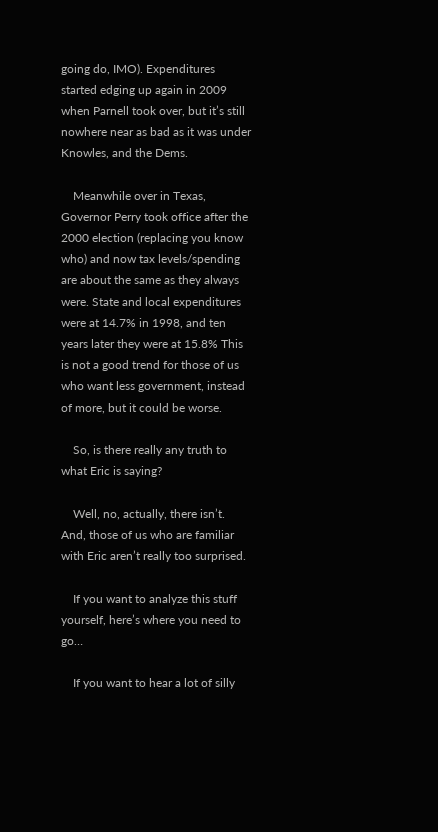going do, IMO). Expenditures started edging up again in 2009 when Parnell took over, but it’s still nowhere near as bad as it was under Knowles, and the Dems.

    Meanwhile over in Texas, Governor Perry took office after the 2000 election (replacing you know who) and now tax levels/spending are about the same as they always were. State and local expenditures were at 14.7% in 1998, and ten years later they were at 15.8% This is not a good trend for those of us who want less government, instead of more, but it could be worse.

    So, is there really any truth to what Eric is saying?

    Well, no, actually, there isn’t. And, those of us who are familiar with Eric aren’t really too surprised.

    If you want to analyze this stuff yourself, here’s where you need to go…

    If you want to hear a lot of silly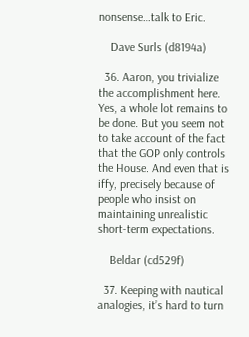nonsense…talk to Eric.

    Dave Surls (d8194a)

  36. Aaron, you trivialize the accomplishment here. Yes, a whole lot remains to be done. But you seem not to take account of the fact that the GOP only controls the House. And even that is iffy, precisely because of people who insist on maintaining unrealistic short-term expectations.

    Beldar (cd529f)

  37. Keeping with nautical analogies, it’s hard to turn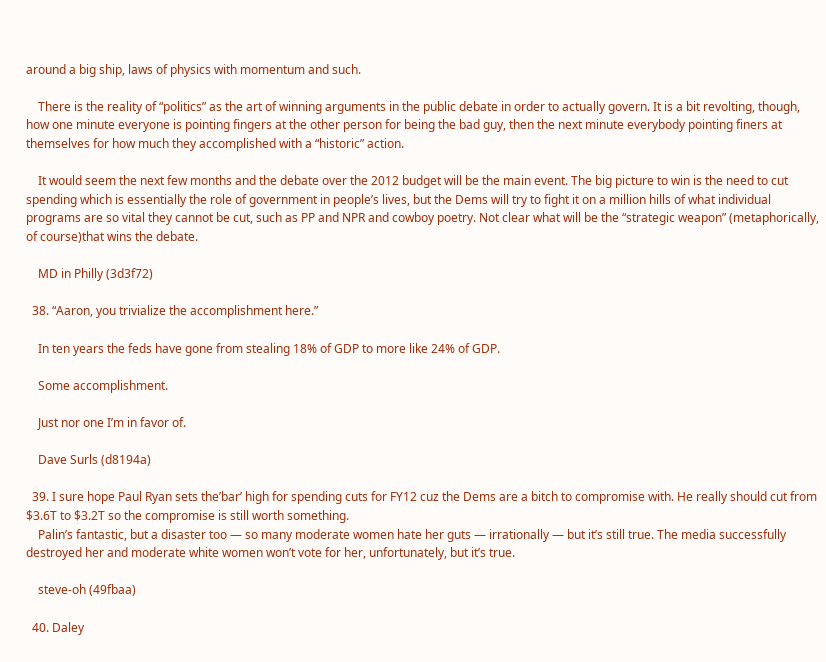around a big ship, laws of physics with momentum and such.

    There is the reality of “politics” as the art of winning arguments in the public debate in order to actually govern. It is a bit revolting, though, how one minute everyone is pointing fingers at the other person for being the bad guy, then the next minute everybody pointing finers at themselves for how much they accomplished with a “historic” action.

    It would seem the next few months and the debate over the 2012 budget will be the main event. The big picture to win is the need to cut spending which is essentially the role of government in people’s lives, but the Dems will try to fight it on a million hills of what individual programs are so vital they cannot be cut, such as PP and NPR and cowboy poetry. Not clear what will be the “strategic weapon” (metaphorically, of course)that wins the debate.

    MD in Philly (3d3f72)

  38. “Aaron, you trivialize the accomplishment here.”

    In ten years the feds have gone from stealing 18% of GDP to more like 24% of GDP.

    Some accomplishment.

    Just nor one I’m in favor of.

    Dave Surls (d8194a)

  39. I sure hope Paul Ryan sets the’bar’ high for spending cuts for FY12 cuz the Dems are a bitch to compromise with. He really should cut from $3.6T to $3.2T so the compromise is still worth something.
    Palin’s fantastic, but a disaster too — so many moderate women hate her guts — irrationally — but it’s still true. The media successfully destroyed her and moderate white women won’t vote for her, unfortunately, but it’s true.

    steve-oh (49fbaa)

  40. Daley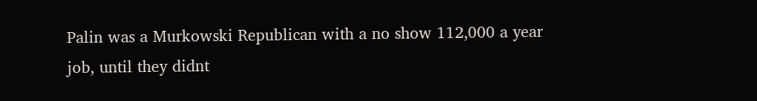Palin was a Murkowski Republican with a no show 112,000 a year job, until they didnt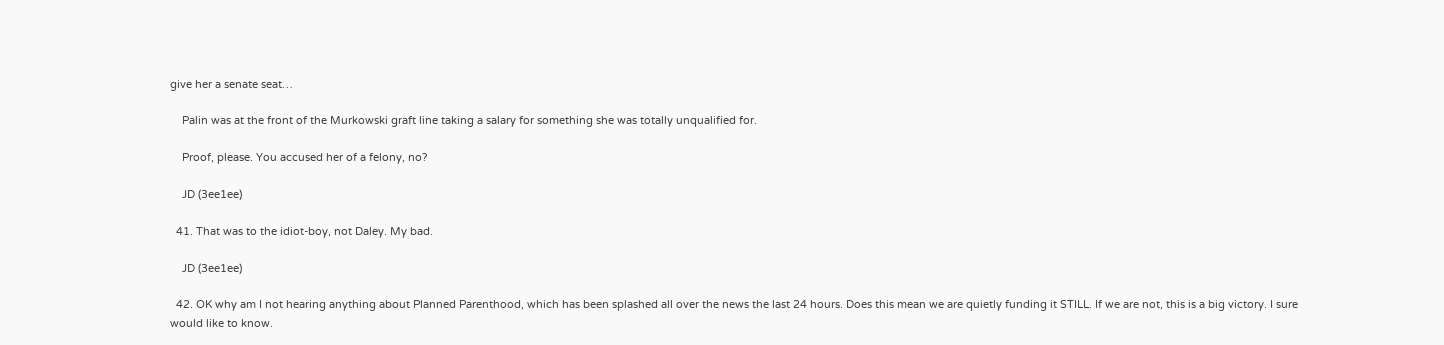give her a senate seat…

    Palin was at the front of the Murkowski graft line taking a salary for something she was totally unqualified for.

    Proof, please. You accused her of a felony, no?

    JD (3ee1ee)

  41. That was to the idiot-boy, not Daley. My bad.

    JD (3ee1ee)

  42. OK why am I not hearing anything about Planned Parenthood, which has been splashed all over the news the last 24 hours. Does this mean we are quietly funding it STILL. If we are not, this is a big victory. I sure would like to know.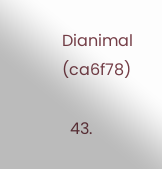Dianimal (ca6f78)

  43.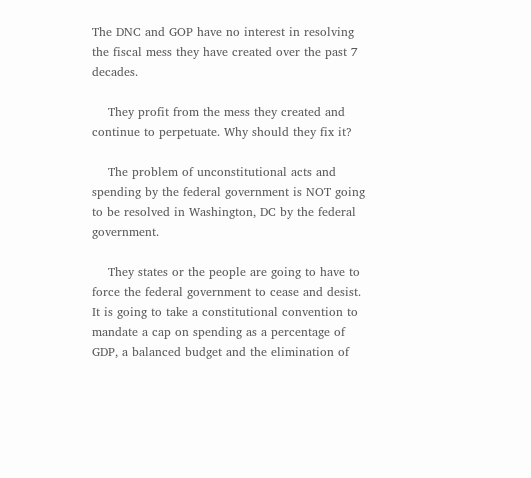The DNC and GOP have no interest in resolving the fiscal mess they have created over the past 7 decades.

    They profit from the mess they created and continue to perpetuate. Why should they fix it?

    The problem of unconstitutional acts and spending by the federal government is NOT going to be resolved in Washington, DC by the federal government.

    They states or the people are going to have to force the federal government to cease and desist. It is going to take a constitutional convention to mandate a cap on spending as a percentage of GDP, a balanced budget and the elimination of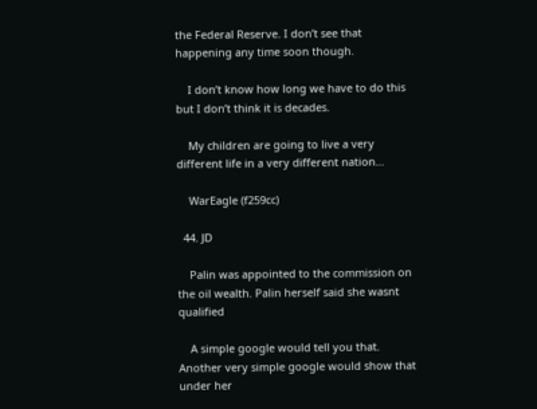the Federal Reserve. I don’t see that happening any time soon though.

    I don’t know how long we have to do this but I don’t think it is decades.

    My children are going to live a very different life in a very different nation…

    WarEagle (f259cc)

  44. JD

    Palin was appointed to the commission on the oil wealth. Palin herself said she wasnt qualified

    A simple google would tell you that. Another very simple google would show that under her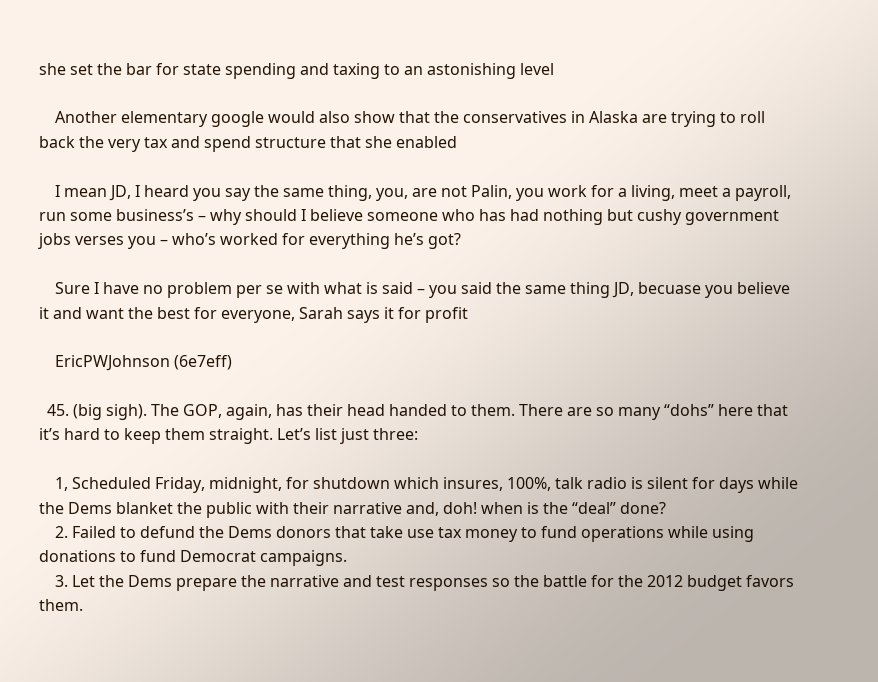she set the bar for state spending and taxing to an astonishing level

    Another elementary google would also show that the conservatives in Alaska are trying to roll back the very tax and spend structure that she enabled

    I mean JD, I heard you say the same thing, you, are not Palin, you work for a living, meet a payroll, run some business’s – why should I believe someone who has had nothing but cushy government jobs verses you – who’s worked for everything he’s got?

    Sure I have no problem per se with what is said – you said the same thing JD, becuase you believe it and want the best for everyone, Sarah says it for profit

    EricPWJohnson (6e7eff)

  45. (big sigh). The GOP, again, has their head handed to them. There are so many “dohs” here that it’s hard to keep them straight. Let’s list just three:

    1, Scheduled Friday, midnight, for shutdown which insures, 100%, talk radio is silent for days while the Dems blanket the public with their narrative and, doh! when is the “deal” done?
    2. Failed to defund the Dems donors that take use tax money to fund operations while using donations to fund Democrat campaigns.
    3. Let the Dems prepare the narrative and test responses so the battle for the 2012 budget favors them.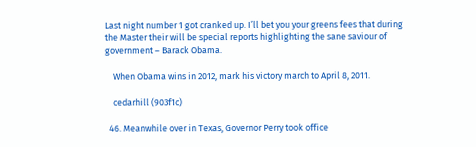Last night number 1 got cranked up. I’ll bet you your greens fees that during the Master their will be special reports highlighting the sane saviour of government – Barack Obama.

    When Obama wins in 2012, mark his victory march to April 8, 2011.

    cedarhill (903f1c)

  46. Meanwhile over in Texas, Governor Perry took office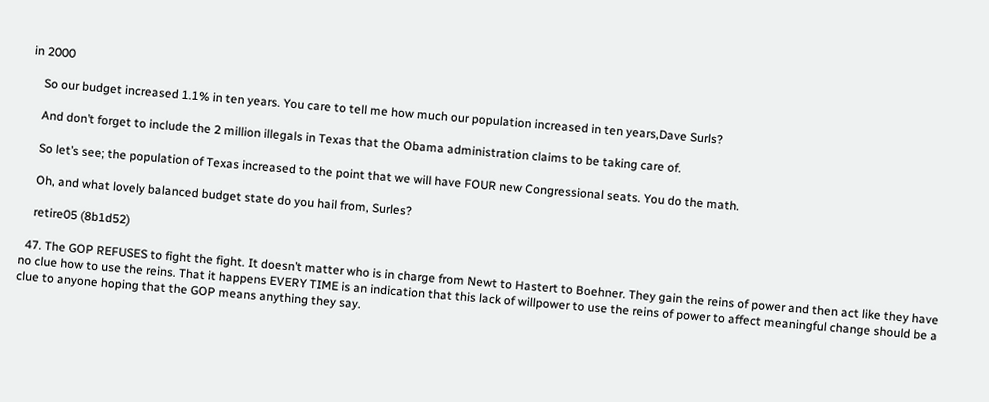in 2000

    So our budget increased 1.1% in ten years. You care to tell me how much our population increased in ten years,Dave Surls?

    And don’t forget to include the 2 million illegals in Texas that the Obama administration claims to be taking care of.

    So let’s see; the population of Texas increased to the point that we will have FOUR new Congressional seats. You do the math.

    Oh, and what lovely balanced budget state do you hail from, Surles?

    retire05 (8b1d52)

  47. The GOP REFUSES to fight the fight. It doesn’t matter who is in charge from Newt to Hastert to Boehner. They gain the reins of power and then act like they have no clue how to use the reins. That it happens EVERY TIME is an indication that this lack of willpower to use the reins of power to affect meaningful change should be a clue to anyone hoping that the GOP means anything they say.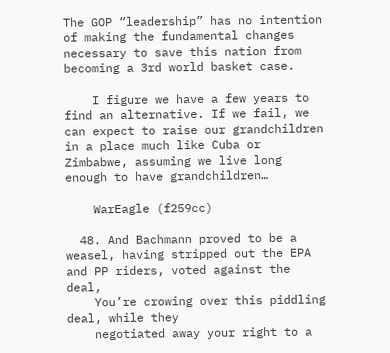The GOP “leadership” has no intention of making the fundamental changes necessary to save this nation from becoming a 3rd world basket case.

    I figure we have a few years to find an alternative. If we fail, we can expect to raise our grandchildren in a place much like Cuba or Zimbabwe, assuming we live long enough to have grandchildren…

    WarEagle (f259cc)

  48. And Bachmann proved to be a weasel, having stripped out the EPA and PP riders, voted against the deal,
    You’re crowing over this piddling deal, while they
    negotiated away your right to a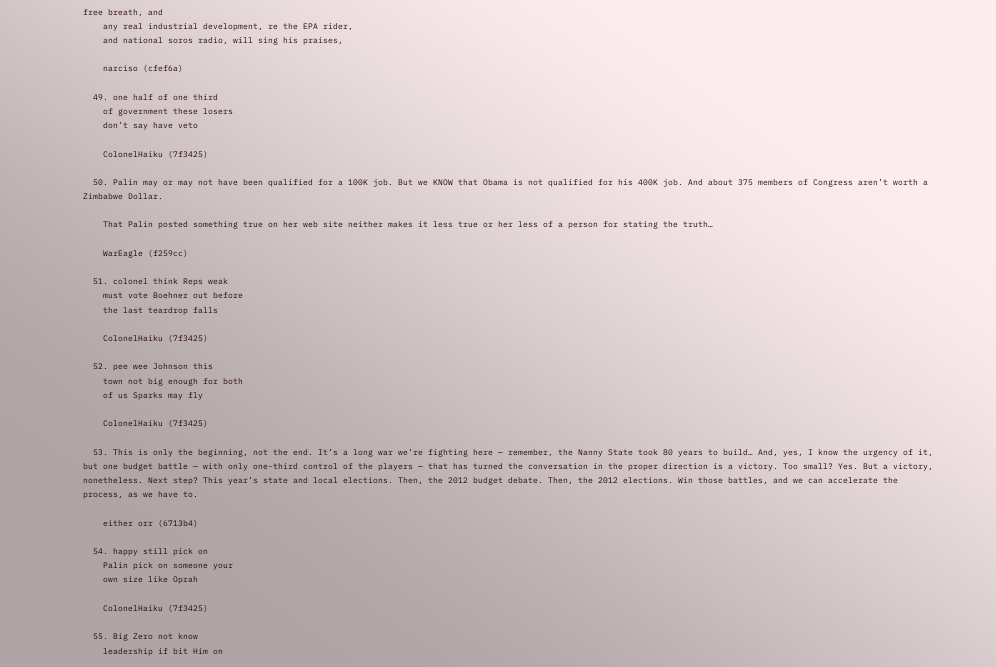free breath, and
    any real industrial development, re the EPA rider,
    and national soros radio, will sing his praises,

    narciso (cfef6a)

  49. one half of one third
    of government these losers
    don’t say have veto

    ColonelHaiku (7f3425)

  50. Palin may or may not have been qualified for a 100K job. But we KNOW that Obama is not qualified for his 400K job. And about 375 members of Congress aren’t worth a Zimbabwe Dollar.

    That Palin posted something true on her web site neither makes it less true or her less of a person for stating the truth…

    WarEagle (f259cc)

  51. colonel think Reps weak
    must vote Boehner out before
    the last teardrop falls

    ColonelHaiku (7f3425)

  52. pee wee Johnson this
    town not big enough for both
    of us Sparks may fly

    ColonelHaiku (7f3425)

  53. This is only the beginning, not the end. It’s a long war we’re fighting here — remember, the Nanny State took 80 years to build… And, yes, I know the urgency of it, but one budget battle — with only one-third control of the players — that has turned the conversation in the proper direction is a victory. Too small? Yes. But a victory, nonetheless. Next step? This year’s state and local elections. Then, the 2012 budget debate. Then, the 2012 elections. Win those battles, and we can accelerate the process, as we have to.

    either orr (6713b4)

  54. happy still pick on
    Palin pick on someone your
    own size like Oprah

    ColonelHaiku (7f3425)

  55. Big Zero not know
    leadership if bit Him on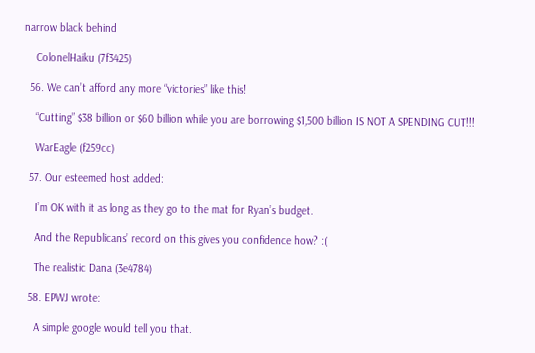narrow black behind

    ColonelHaiku (7f3425)

  56. We can’t afford any more “victories” like this!

    “Cutting” $38 billion or $60 billion while you are borrowing $1,500 billion IS NOT A SPENDING CUT!!!

    WarEagle (f259cc)

  57. Our esteemed host added:

    I’m OK with it as long as they go to the mat for Ryan’s budget.

    And the Republicans’ record on this gives you confidence how? :(

    The realistic Dana (3e4784)

  58. EPWJ wrote:

    A simple google would tell you that.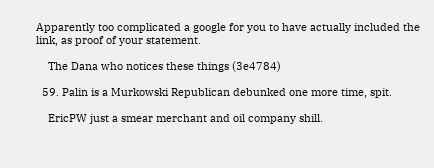Apparently too complicated a google for you to have actually included the link, as proof of your statement.

    The Dana who notices these things (3e4784)

  59. Palin is a Murkowski Republican debunked one more time, spit.

    EricPW just a smear merchant and oil company shill.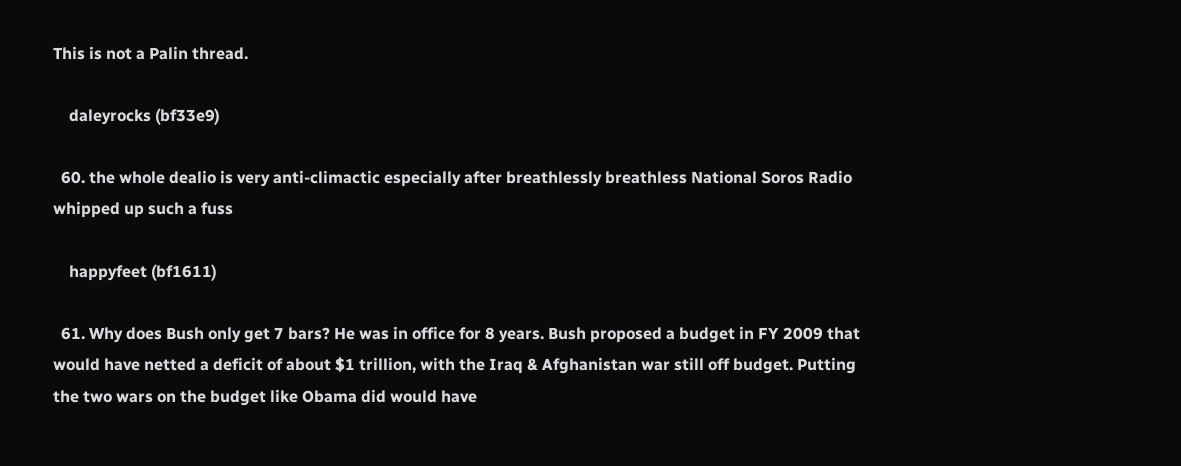This is not a Palin thread.

    daleyrocks (bf33e9)

  60. the whole dealio is very anti-climactic especially after breathlessly breathless National Soros Radio whipped up such a fuss

    happyfeet (bf1611)

  61. Why does Bush only get 7 bars? He was in office for 8 years. Bush proposed a budget in FY 2009 that would have netted a deficit of about $1 trillion, with the Iraq & Afghanistan war still off budget. Putting the two wars on the budget like Obama did would have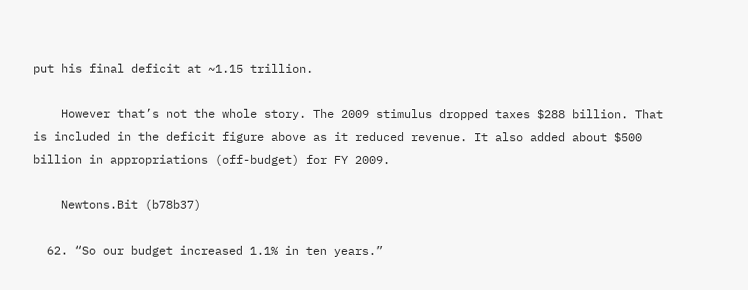put his final deficit at ~1.15 trillion.

    However that’s not the whole story. The 2009 stimulus dropped taxes $288 billion. That is included in the deficit figure above as it reduced revenue. It also added about $500 billion in appropriations (off-budget) for FY 2009.

    Newtons.Bit (b78b37)

  62. “So our budget increased 1.1% in ten years.”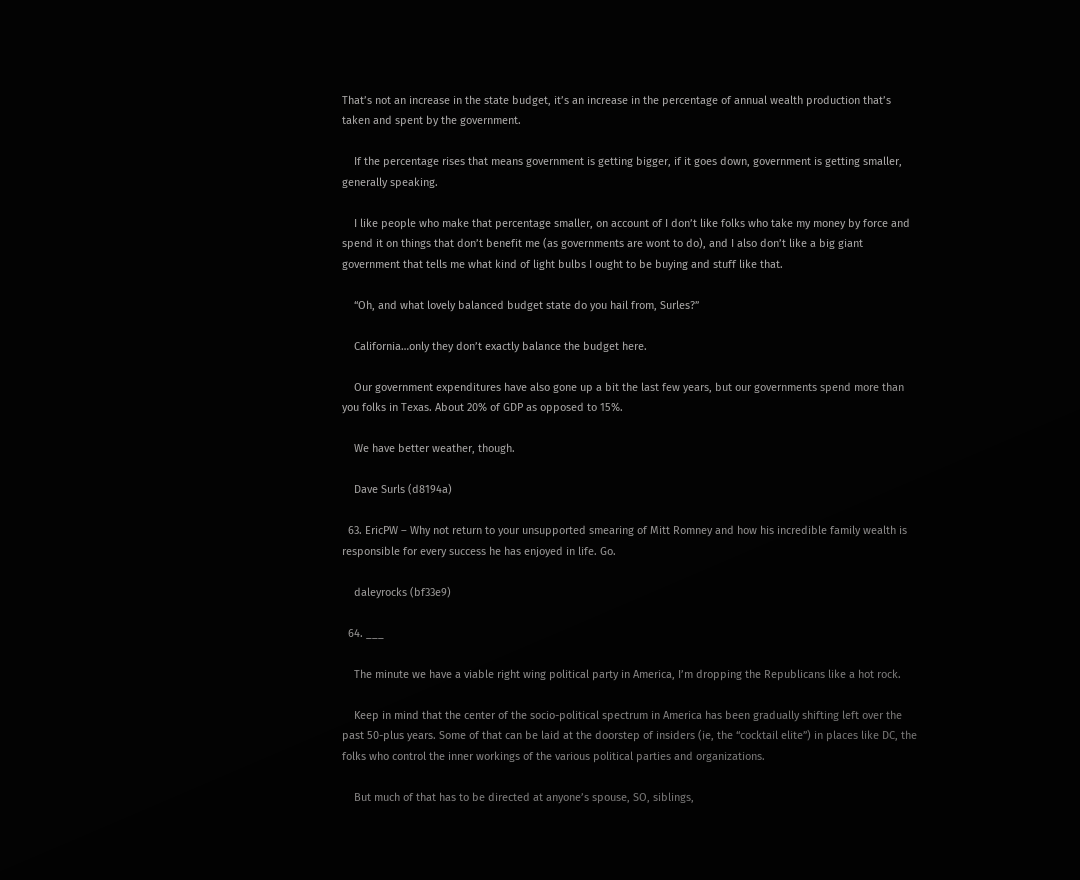That’s not an increase in the state budget, it’s an increase in the percentage of annual wealth production that’s taken and spent by the government.

    If the percentage rises that means government is getting bigger, if it goes down, government is getting smaller, generally speaking.

    I like people who make that percentage smaller, on account of I don’t like folks who take my money by force and spend it on things that don’t benefit me (as governments are wont to do), and I also don’t like a big giant government that tells me what kind of light bulbs I ought to be buying and stuff like that.

    “Oh, and what lovely balanced budget state do you hail from, Surles?”

    California…only they don’t exactly balance the budget here.

    Our government expenditures have also gone up a bit the last few years, but our governments spend more than you folks in Texas. About 20% of GDP as opposed to 15%.

    We have better weather, though.

    Dave Surls (d8194a)

  63. EricPW – Why not return to your unsupported smearing of Mitt Romney and how his incredible family wealth is responsible for every success he has enjoyed in life. Go.

    daleyrocks (bf33e9)

  64. ___

    The minute we have a viable right wing political party in America, I’m dropping the Republicans like a hot rock.

    Keep in mind that the center of the socio-political spectrum in America has been gradually shifting left over the past 50-plus years. Some of that can be laid at the doorstep of insiders (ie, the “cocktail elite”) in places like DC, the folks who control the inner workings of the various political parties and organizations.

    But much of that has to be directed at anyone’s spouse, SO, siblings,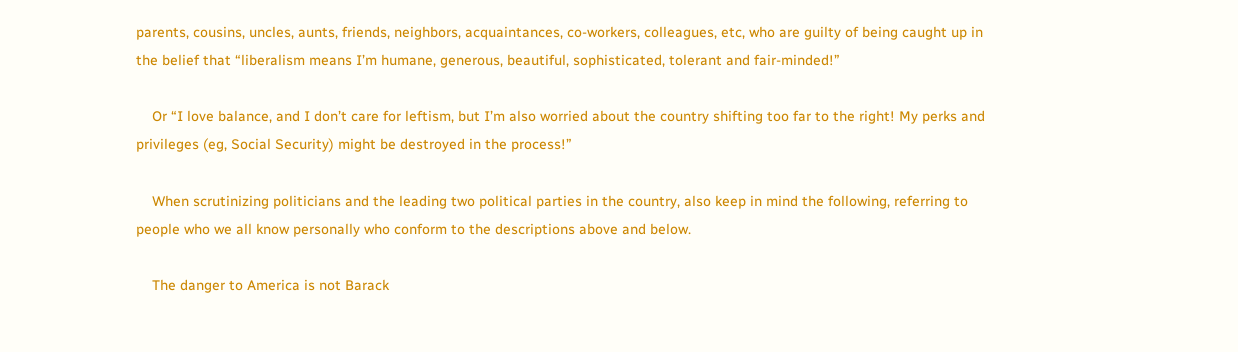parents, cousins, uncles, aunts, friends, neighbors, acquaintances, co-workers, colleagues, etc, who are guilty of being caught up in the belief that “liberalism means I’m humane, generous, beautiful, sophisticated, tolerant and fair-minded!”

    Or “I love balance, and I don’t care for leftism, but I’m also worried about the country shifting too far to the right! My perks and privileges (eg, Social Security) might be destroyed in the process!”

    When scrutinizing politicians and the leading two political parties in the country, also keep in mind the following, referring to people who we all know personally who conform to the descriptions above and below.

    The danger to America is not Barack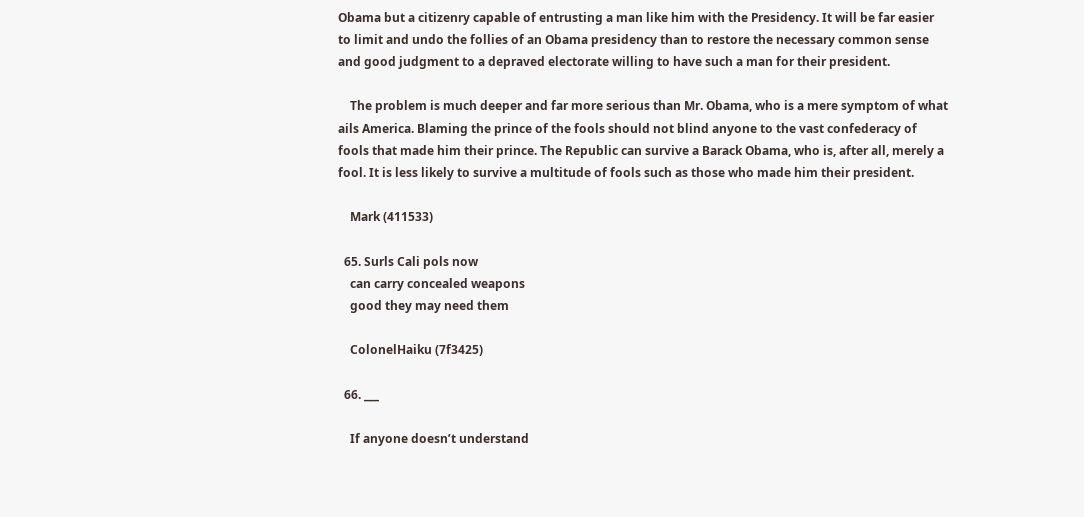Obama but a citizenry capable of entrusting a man like him with the Presidency. It will be far easier to limit and undo the follies of an Obama presidency than to restore the necessary common sense and good judgment to a depraved electorate willing to have such a man for their president.

    The problem is much deeper and far more serious than Mr. Obama, who is a mere symptom of what ails America. Blaming the prince of the fools should not blind anyone to the vast confederacy of fools that made him their prince. The Republic can survive a Barack Obama, who is, after all, merely a fool. It is less likely to survive a multitude of fools such as those who made him their president.

    Mark (411533)

  65. Surls Cali pols now
    can carry concealed weapons
    good they may need them

    ColonelHaiku (7f3425)

  66. ___

    If anyone doesn’t understand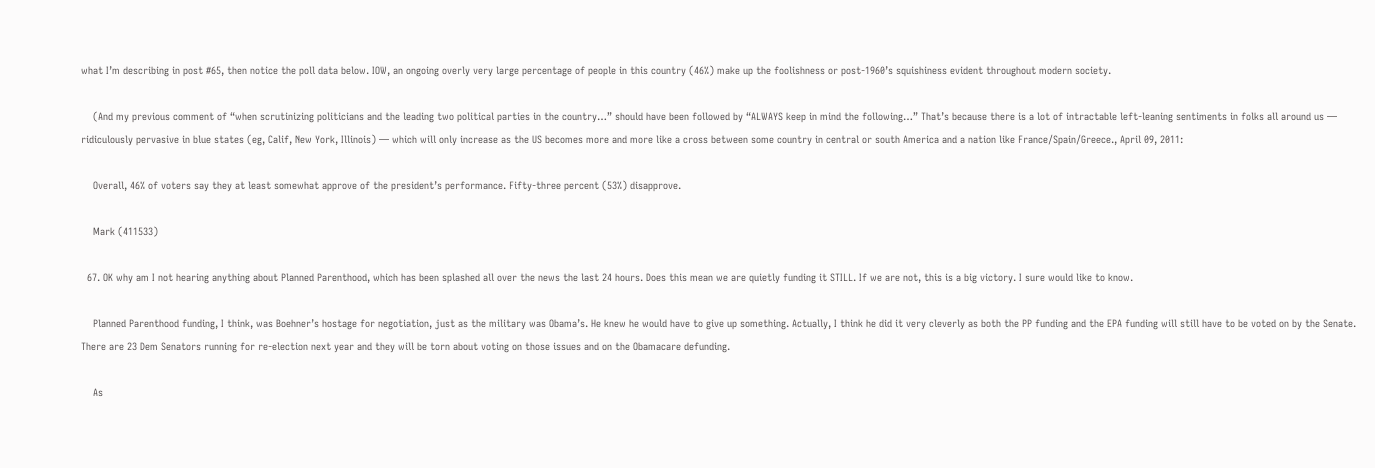what I’m describing in post #65, then notice the poll data below. IOW, an ongoing overly very large percentage of people in this country (46%) make up the foolishness or post-1960’s squishiness evident throughout modern society.

    (And my previous comment of “when scrutinizing politicians and the leading two political parties in the country…” should have been followed by “ALWAYS keep in mind the following…” That’s because there is a lot of intractable left-leaning sentiments in folks all around us — ridiculously pervasive in blue states (eg, Calif, New York, Illinois) — which will only increase as the US becomes more and more like a cross between some country in central or south America and a nation like France/Spain/Greece., April 09, 2011:

    Overall, 46% of voters say they at least somewhat approve of the president’s performance. Fifty-three percent (53%) disapprove.

    Mark (411533)

  67. OK why am I not hearing anything about Planned Parenthood, which has been splashed all over the news the last 24 hours. Does this mean we are quietly funding it STILL. If we are not, this is a big victory. I sure would like to know.

    Planned Parenthood funding, I think, was Boehner’s hostage for negotiation, just as the military was Obama’s. He knew he would have to give up something. Actually, I think he did it very cleverly as both the PP funding and the EPA funding will still have to be voted on by the Senate. There are 23 Dem Senators running for re-election next year and they will be torn about voting on those issues and on the Obamacare defunding.

    As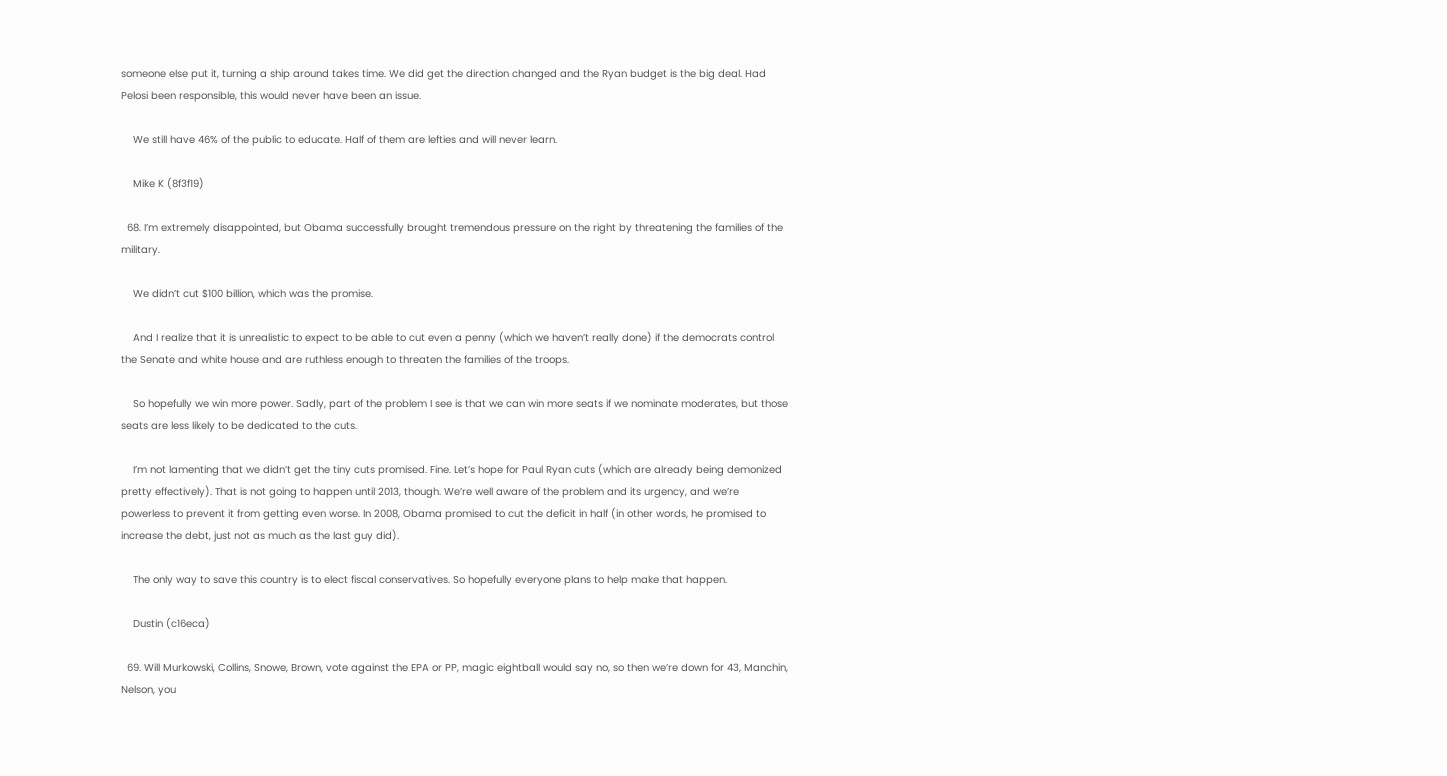someone else put it, turning a ship around takes time. We did get the direction changed and the Ryan budget is the big deal. Had Pelosi been responsible, this would never have been an issue.

    We still have 46% of the public to educate. Half of them are lefties and will never learn.

    Mike K (8f3f19)

  68. I’m extremely disappointed, but Obama successfully brought tremendous pressure on the right by threatening the families of the military.

    We didn’t cut $100 billion, which was the promise.

    And I realize that it is unrealistic to expect to be able to cut even a penny (which we haven’t really done) if the democrats control the Senate and white house and are ruthless enough to threaten the families of the troops.

    So hopefully we win more power. Sadly, part of the problem I see is that we can win more seats if we nominate moderates, but those seats are less likely to be dedicated to the cuts.

    I’m not lamenting that we didn’t get the tiny cuts promised. Fine. Let’s hope for Paul Ryan cuts (which are already being demonized pretty effectively). That is not going to happen until 2013, though. We’re well aware of the problem and its urgency, and we’re powerless to prevent it from getting even worse. In 2008, Obama promised to cut the deficit in half (in other words, he promised to increase the debt, just not as much as the last guy did).

    The only way to save this country is to elect fiscal conservatives. So hopefully everyone plans to help make that happen.

    Dustin (c16eca)

  69. Will Murkowski, Collins, Snowe, Brown, vote against the EPA or PP, magic eightball would say no, so then we’re down for 43, Manchin, Nelson, you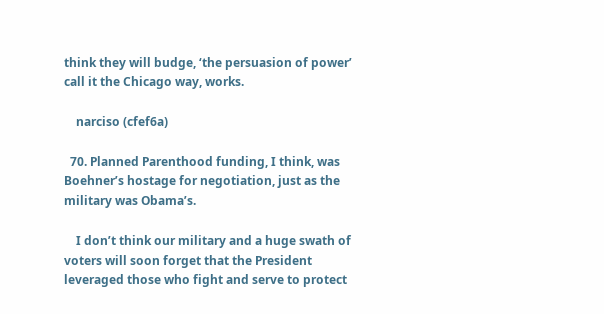think they will budge, ‘the persuasion of power’ call it the Chicago way, works.

    narciso (cfef6a)

  70. Planned Parenthood funding, I think, was Boehner’s hostage for negotiation, just as the military was Obama’s.

    I don’t think our military and a huge swath of voters will soon forget that the President leveraged those who fight and serve to protect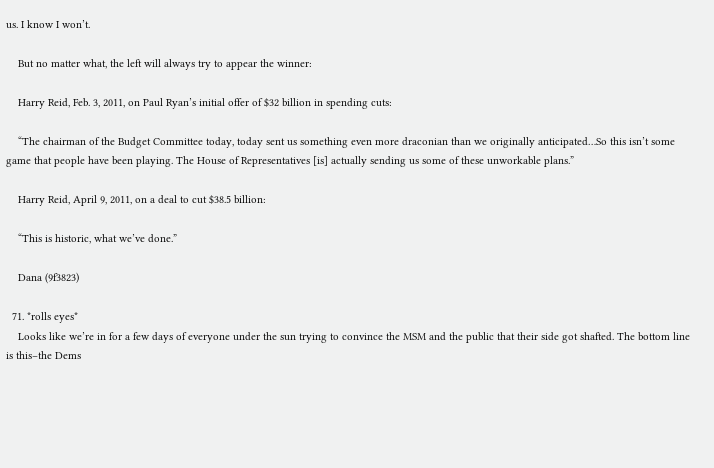us. I know I won’t.

    But no matter what, the left will always try to appear the winner:

    Harry Reid, Feb. 3, 2011, on Paul Ryan’s initial offer of $32 billion in spending cuts:

    “The chairman of the Budget Committee today, today sent us something even more draconian than we originally anticipated…So this isn’t some game that people have been playing. The House of Representatives [is] actually sending us some of these unworkable plans.”

    Harry Reid, April 9, 2011, on a deal to cut $38.5 billion:

    “This is historic, what we’ve done.”

    Dana (9f3823)

  71. *rolls eyes*
    Looks like we’re in for a few days of everyone under the sun trying to convince the MSM and the public that their side got shafted. The bottom line is this–the Dems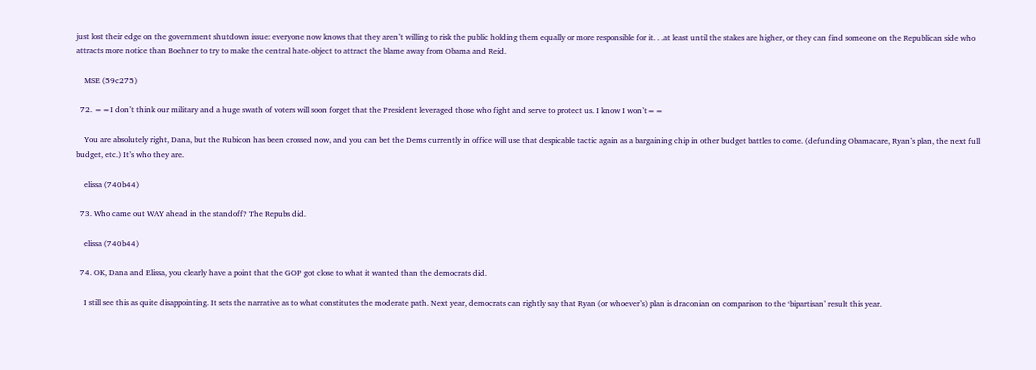just lost their edge on the government shutdown issue: everyone now knows that they aren’t willing to risk the public holding them equally or more responsible for it. . .at least until the stakes are higher, or they can find someone on the Republican side who attracts more notice than Boehner to try to make the central hate-object to attract the blame away from Obama and Reid.

    MSE (59c275)

  72. ==I don’t think our military and a huge swath of voters will soon forget that the President leveraged those who fight and serve to protect us. I know I won’t==

    You are absolutely right, Dana, but the Rubicon has been crossed now, and you can bet the Dems currently in office will use that despicable tactic again as a bargaining chip in other budget battles to come. (defunding Obamacare, Ryan’s plan, the next full budget, etc.) It’s who they are.

    elissa (740b44)

  73. Who came out WAY ahead in the standoff? The Repubs did.

    elissa (740b44)

  74. OK, Dana and Elissa, you clearly have a point that the GOP got close to what it wanted than the democrats did.

    I still see this as quite disappointing. It sets the narrative as to what constitutes the moderate path. Next year, democrats can rightly say that Ryan (or whoever’s) plan is draconian on comparison to the ‘bipartisan’ result this year.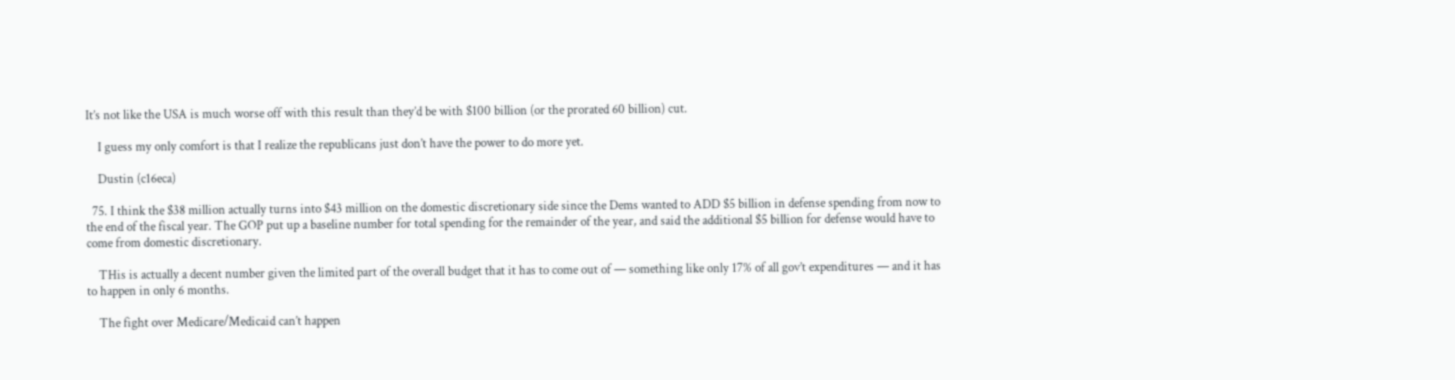It’s not like the USA is much worse off with this result than they’d be with $100 billion (or the prorated 60 billion) cut.

    I guess my only comfort is that I realize the republicans just don’t have the power to do more yet.

    Dustin (c16eca)

  75. I think the $38 million actually turns into $43 million on the domestic discretionary side since the Dems wanted to ADD $5 billion in defense spending from now to the end of the fiscal year. The GOP put up a baseline number for total spending for the remainder of the year, and said the additional $5 billion for defense would have to come from domestic discretionary.

    THis is actually a decent number given the limited part of the overall budget that it has to come out of — something like only 17% of all gov’t expenditures — and it has to happen in only 6 months.

    The fight over Medicare/Medicaid can’t happen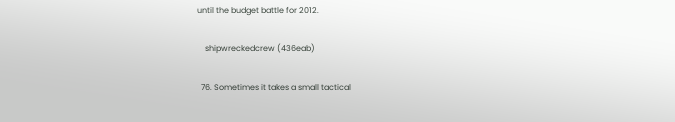until the budget battle for 2012.

    shipwreckedcrew (436eab)

  76. Sometimes it takes a small tactical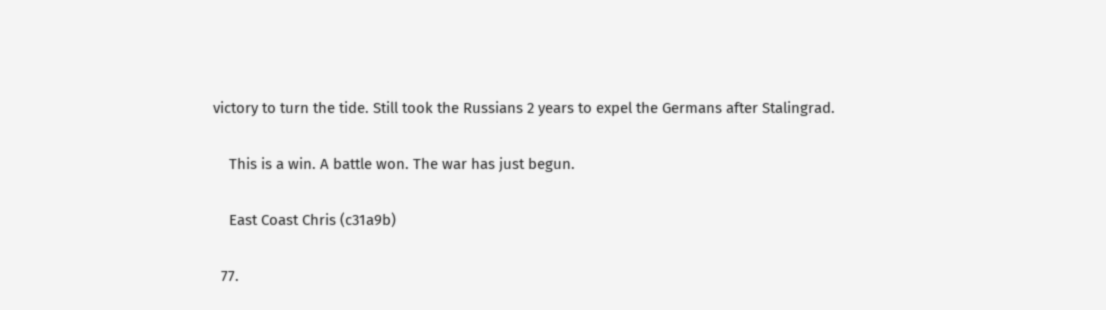victory to turn the tide. Still took the Russians 2 years to expel the Germans after Stalingrad.

    This is a win. A battle won. The war has just begun.

    East Coast Chris (c31a9b)

  77.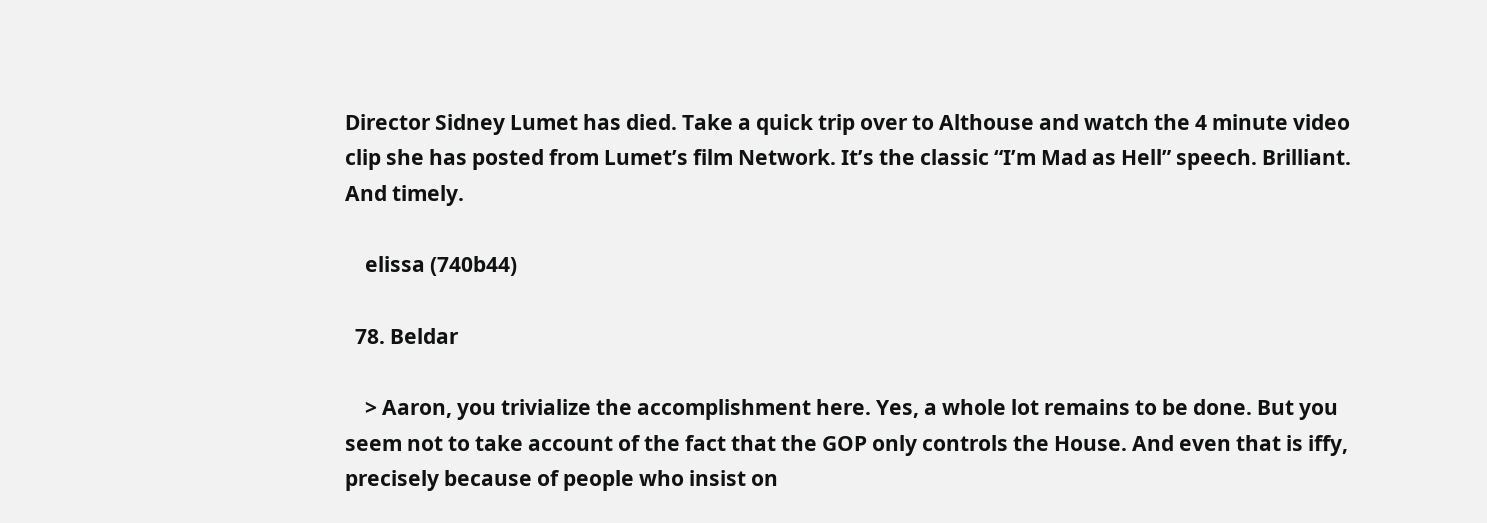Director Sidney Lumet has died. Take a quick trip over to Althouse and watch the 4 minute video clip she has posted from Lumet’s film Network. It’s the classic “I’m Mad as Hell” speech. Brilliant. And timely.

    elissa (740b44)

  78. Beldar

    > Aaron, you trivialize the accomplishment here. Yes, a whole lot remains to be done. But you seem not to take account of the fact that the GOP only controls the House. And even that is iffy, precisely because of people who insist on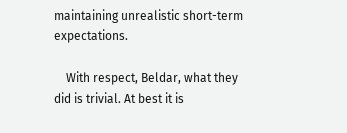maintaining unrealistic short-term expectations.

    With respect, Beldar, what they did is trivial. At best it is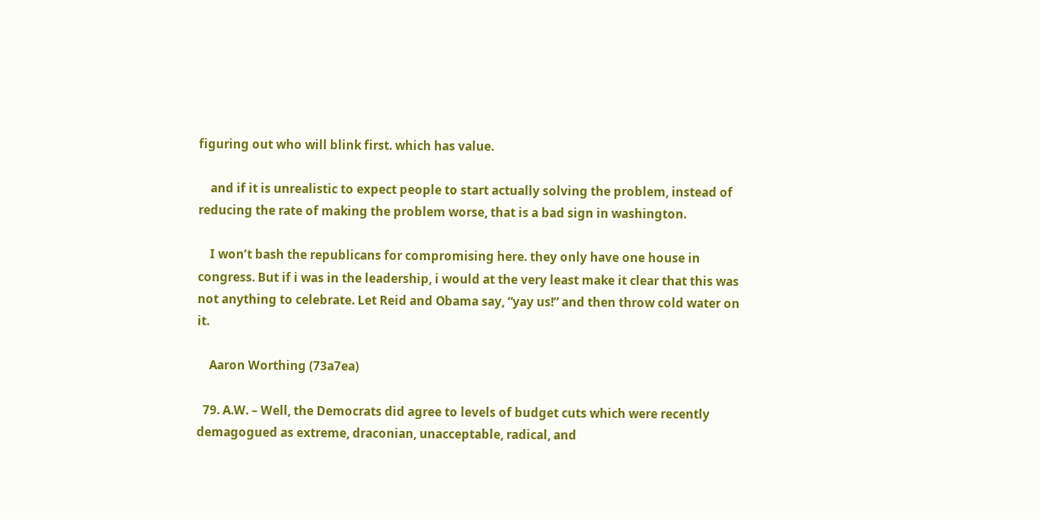figuring out who will blink first. which has value.

    and if it is unrealistic to expect people to start actually solving the problem, instead of reducing the rate of making the problem worse, that is a bad sign in washington.

    I won’t bash the republicans for compromising here. they only have one house in congress. But if i was in the leadership, i would at the very least make it clear that this was not anything to celebrate. Let Reid and Obama say, “yay us!” and then throw cold water on it.

    Aaron Worthing (73a7ea)

  79. A.W. – Well, the Democrats did agree to levels of budget cuts which were recently demagogued as extreme, draconian, unacceptable, radical, and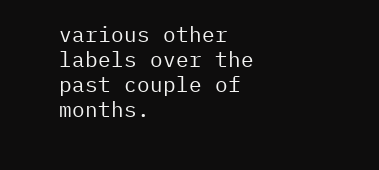various other labels over the past couple of months.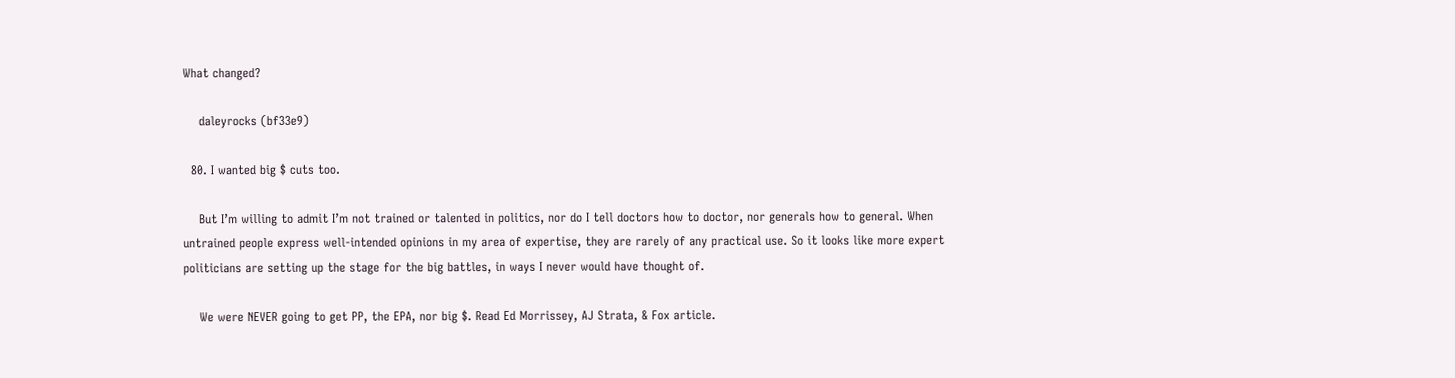What changed?

    daleyrocks (bf33e9)

  80. I wanted big $ cuts too.

    But I’m willing to admit I’m not trained or talented in politics, nor do I tell doctors how to doctor, nor generals how to general. When untrained people express well-intended opinions in my area of expertise, they are rarely of any practical use. So it looks like more expert politicians are setting up the stage for the big battles, in ways I never would have thought of.

    We were NEVER going to get PP, the EPA, nor big $. Read Ed Morrissey, AJ Strata, & Fox article.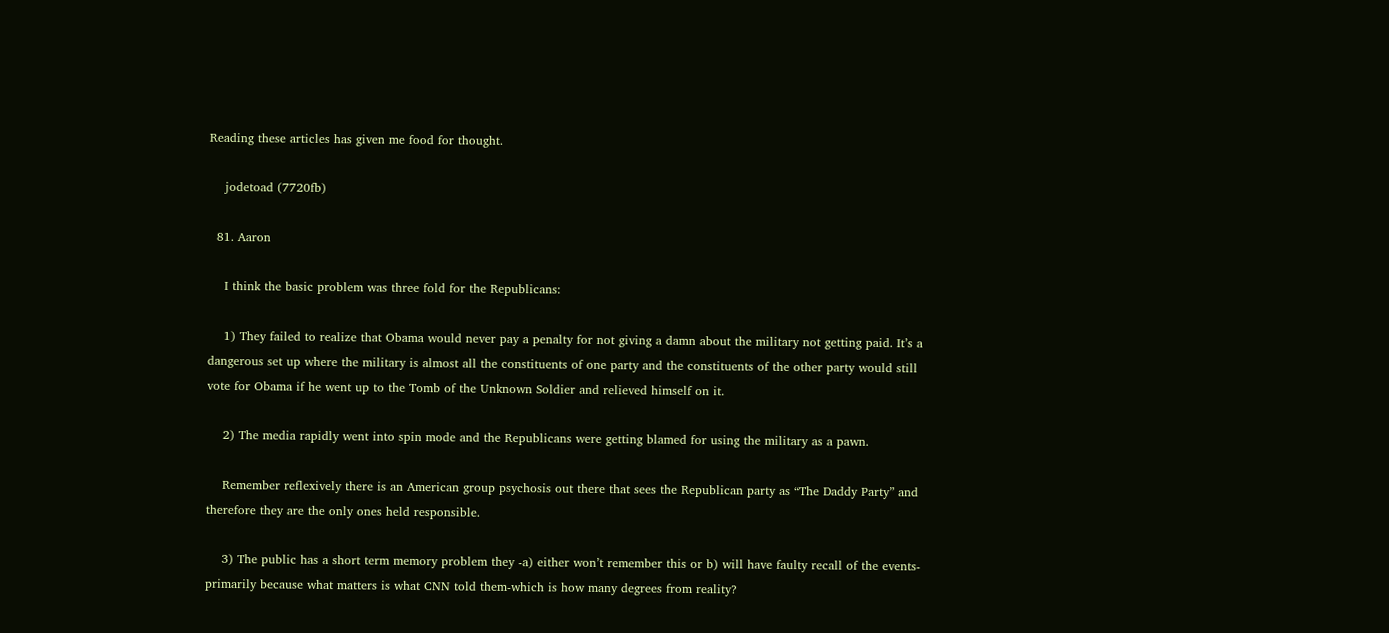Reading these articles has given me food for thought.

    jodetoad (7720fb)

  81. Aaron

    I think the basic problem was three fold for the Republicans:

    1) They failed to realize that Obama would never pay a penalty for not giving a damn about the military not getting paid. It’s a dangerous set up where the military is almost all the constituents of one party and the constituents of the other party would still vote for Obama if he went up to the Tomb of the Unknown Soldier and relieved himself on it.

    2) The media rapidly went into spin mode and the Republicans were getting blamed for using the military as a pawn.

    Remember reflexively there is an American group psychosis out there that sees the Republican party as “The Daddy Party” and therefore they are the only ones held responsible.

    3) The public has a short term memory problem they -a) either won’t remember this or b) will have faulty recall of the events-primarily because what matters is what CNN told them-which is how many degrees from reality?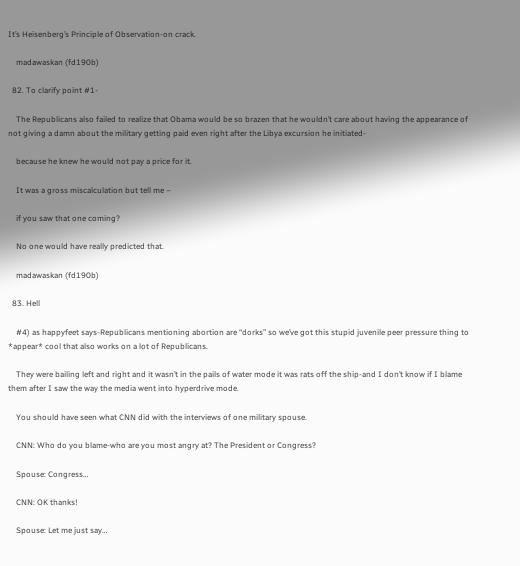It’s Heisenberg’s Principle of Observation-on crack.

    madawaskan (fd190b)

  82. To clarify point #1-

    The Republicans also failed to realize that Obama would be so brazen that he wouldn’t care about having the appearance of not giving a damn about the military getting paid even right after the Libya excursion he initiated-

    because he knew he would not pay a price for it.

    It was a gross miscalculation but tell me –

    if you saw that one coming?

    No one would have really predicted that.

    madawaskan (fd190b)

  83. Hell

    #4) as happyfeet says-Republicans mentioning abortion are “dorks” so we’ve got this stupid juvenile peer pressure thing to *appear* cool that also works on a lot of Republicans.

    They were bailing left and right and it wasn’t in the pails of water mode it was rats off the ship-and I don’t know if I blame them after I saw the way the media went into hyperdrive mode.

    You should have seen what CNN did with the interviews of one military spouse.

    CNN: Who do you blame-who are you most angry at? The President or Congress?

    Spouse: Congress…

    CNN: OK thanks!

    Spouse: Let me just say…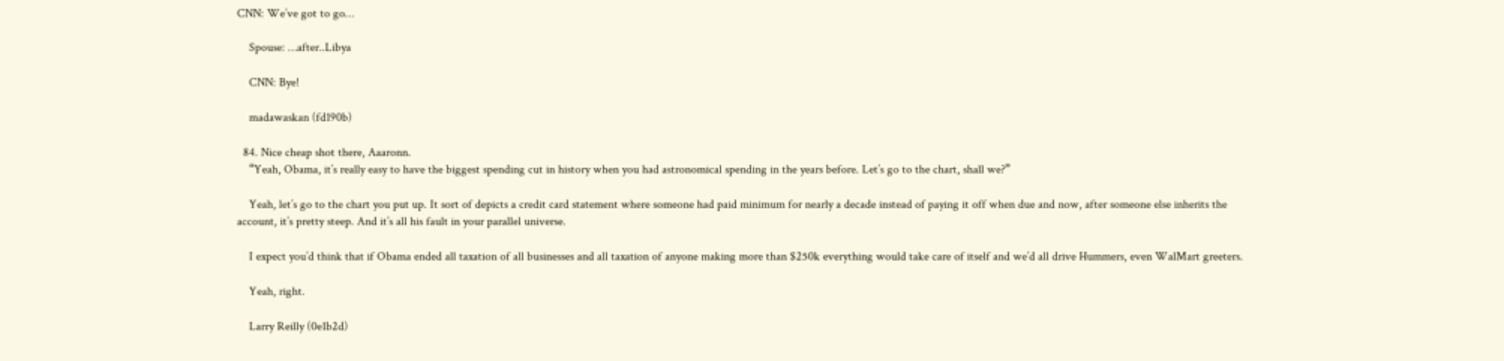CNN: We’ve got to go…

    Spouse: …after..Libya

    CNN: Bye!

    madawaskan (fd190b)

  84. Nice cheap shot there, Aaaronn.
    “Yeah, Obama, it’s really easy to have the biggest spending cut in history when you had astronomical spending in the years before. Let’s go to the chart, shall we?”

    Yeah, let’s go to the chart you put up. It sort of depicts a credit card statement where someone had paid minimum for nearly a decade instead of paying it off when due and now, after someone else inherits the account, it’s pretty steep. And it’s all his fault in your parallel universe.

    I expect you’d think that if Obama ended all taxation of all businesses and all taxation of anyone making more than $250k everything would take care of itself and we’d all drive Hummers, even WalMart greeters.

    Yeah, right.

    Larry Reilly (0e1b2d)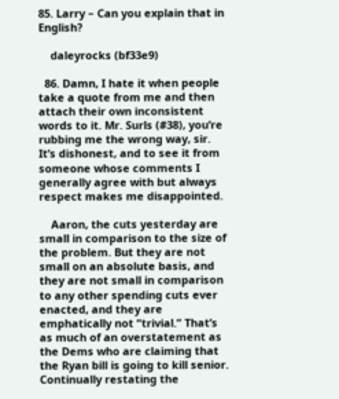85. Larry – Can you explain that in English?

    daleyrocks (bf33e9)

  86. Damn, I hate it when people take a quote from me and then attach their own inconsistent words to it. Mr. Surls (#38), you’re rubbing me the wrong way, sir. It’s dishonest, and to see it from someone whose comments I generally agree with but always respect makes me disappointed.

    Aaron, the cuts yesterday are small in comparison to the size of the problem. But they are not small on an absolute basis, and they are not small in comparison to any other spending cuts ever enacted, and they are emphatically not “trivial.” That’s as much of an overstatement as the Dems who are claiming that the Ryan bill is going to kill senior. Continually restating the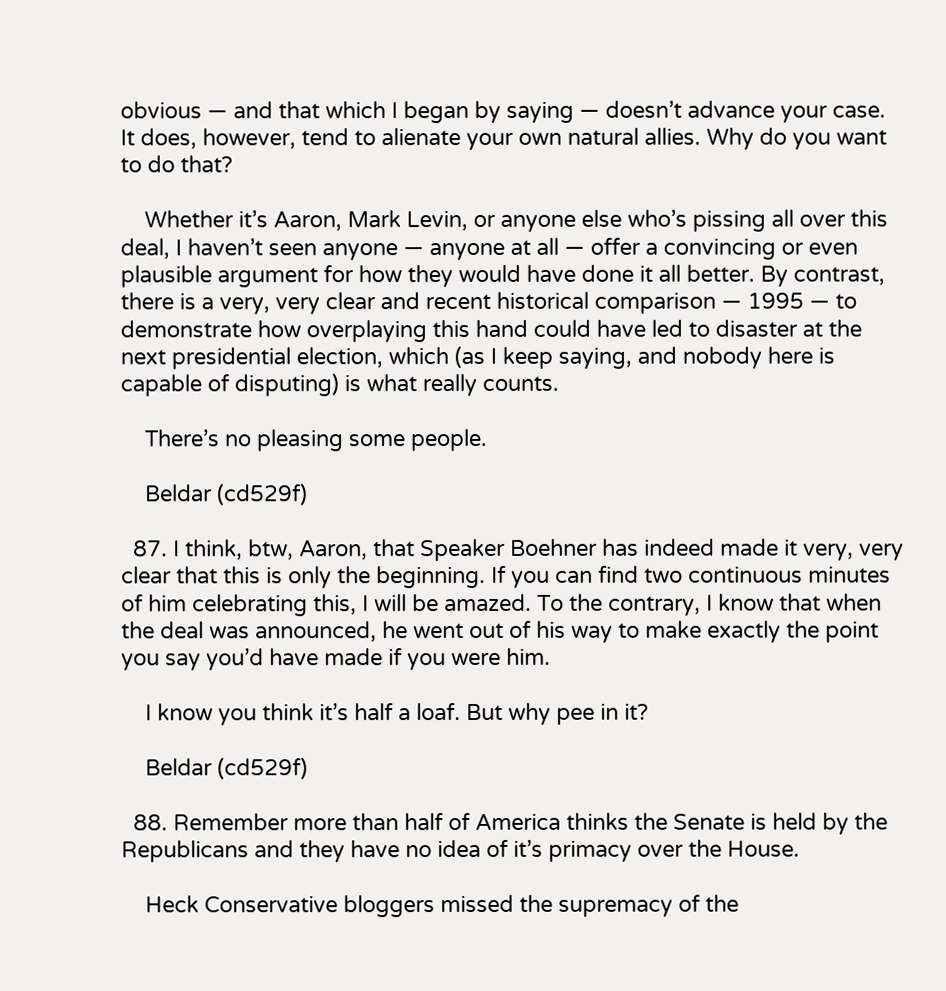obvious — and that which I began by saying — doesn’t advance your case. It does, however, tend to alienate your own natural allies. Why do you want to do that?

    Whether it’s Aaron, Mark Levin, or anyone else who’s pissing all over this deal, I haven’t seen anyone — anyone at all — offer a convincing or even plausible argument for how they would have done it all better. By contrast, there is a very, very clear and recent historical comparison — 1995 — to demonstrate how overplaying this hand could have led to disaster at the next presidential election, which (as I keep saying, and nobody here is capable of disputing) is what really counts.

    There’s no pleasing some people.

    Beldar (cd529f)

  87. I think, btw, Aaron, that Speaker Boehner has indeed made it very, very clear that this is only the beginning. If you can find two continuous minutes of him celebrating this, I will be amazed. To the contrary, I know that when the deal was announced, he went out of his way to make exactly the point you say you’d have made if you were him.

    I know you think it’s half a loaf. But why pee in it?

    Beldar (cd529f)

  88. Remember more than half of America thinks the Senate is held by the Republicans and they have no idea of it’s primacy over the House.

    Heck Conservative bloggers missed the supremacy of the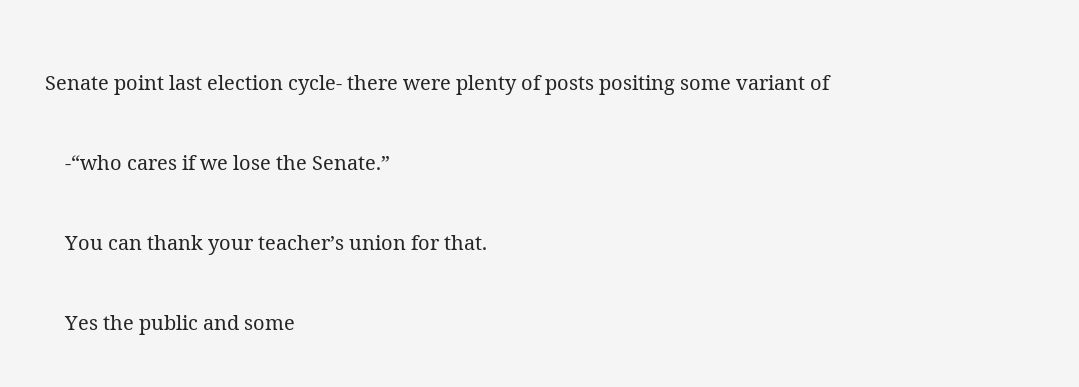Senate point last election cycle- there were plenty of posts positing some variant of

    -“who cares if we lose the Senate.”

    You can thank your teacher’s union for that.

    Yes the public and some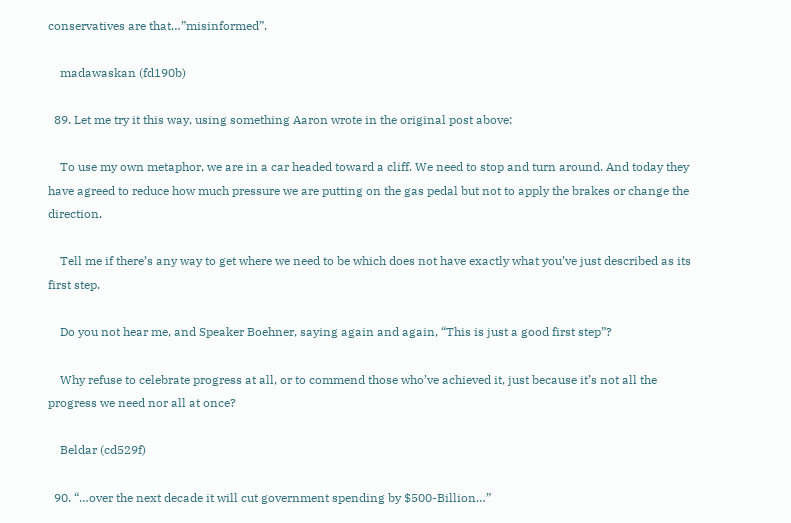conservatives are that…”misinformed”.

    madawaskan (fd190b)

  89. Let me try it this way, using something Aaron wrote in the original post above:

    To use my own metaphor, we are in a car headed toward a cliff. We need to stop and turn around. And today they have agreed to reduce how much pressure we are putting on the gas pedal but not to apply the brakes or change the direction.

    Tell me if there’s any way to get where we need to be which does not have exactly what you’ve just described as its first step.

    Do you not hear me, and Speaker Boehner, saying again and again, “This is just a good first step”?

    Why refuse to celebrate progress at all, or to commend those who’ve achieved it, just because it’s not all the progress we need nor all at once?

    Beldar (cd529f)

  90. “…over the next decade it will cut government spending by $500-Billion…”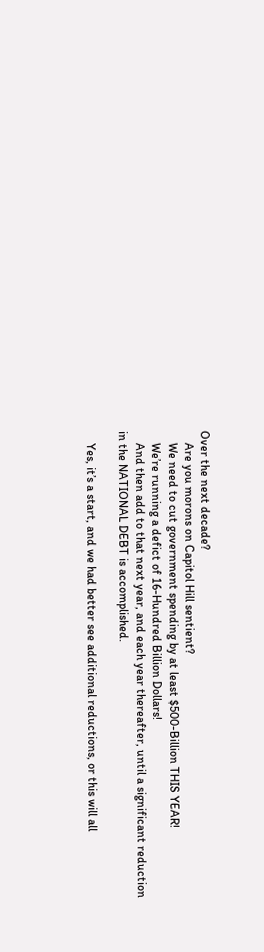Over the next decade?
    Are you morons on Capitol Hill sentient?
    We need to cut government spending by at least $500-Billion THIS YEAR!
    We’re running a defict of 16-Hundred Billion Dollars!
    And then add to that next year, and each year thereafter, until a significant reduction in the NATIONAL DEBT is accomplished.

    Yes, it’s a start, and we had better see additional reductions, or this will all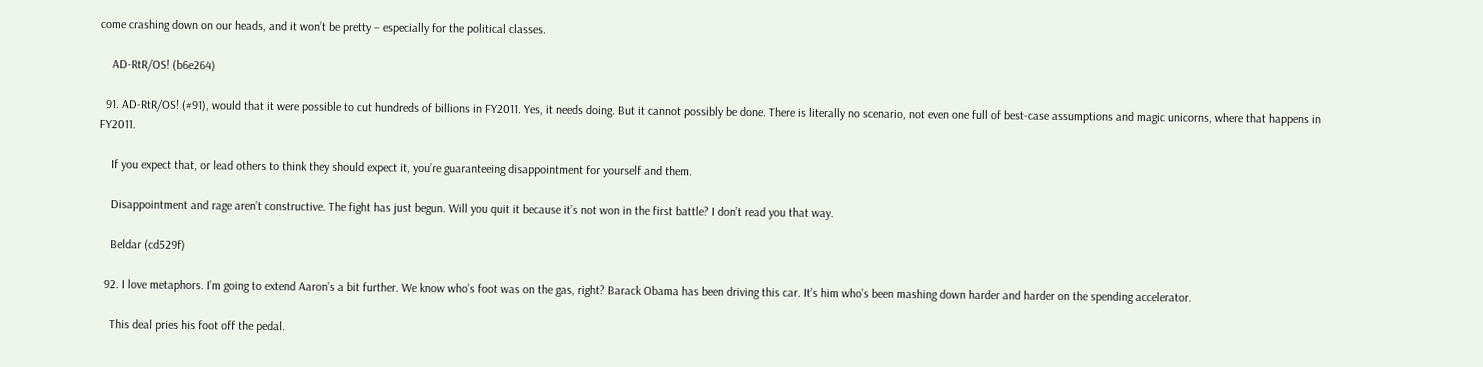come crashing down on our heads, and it won’t be pretty – especially for the political classes.

    AD-RtR/OS! (b6e264)

  91. AD-RtR/OS! (#91), would that it were possible to cut hundreds of billions in FY2011. Yes, it needs doing. But it cannot possibly be done. There is literally no scenario, not even one full of best-case assumptions and magic unicorns, where that happens in FY2011.

    If you expect that, or lead others to think they should expect it, you’re guaranteeing disappointment for yourself and them.

    Disappointment and rage aren’t constructive. The fight has just begun. Will you quit it because it’s not won in the first battle? I don’t read you that way.

    Beldar (cd529f)

  92. I love metaphors. I’m going to extend Aaron’s a bit further. We know who’s foot was on the gas, right? Barack Obama has been driving this car. It’s him who’s been mashing down harder and harder on the spending accelerator.

    This deal pries his foot off the pedal.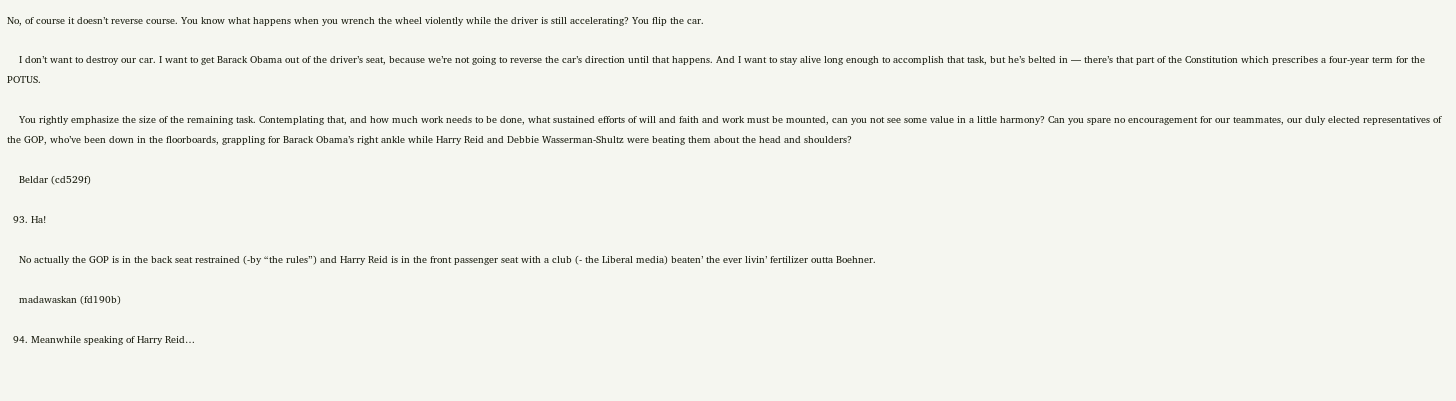No, of course it doesn’t reverse course. You know what happens when you wrench the wheel violently while the driver is still accelerating? You flip the car.

    I don’t want to destroy our car. I want to get Barack Obama out of the driver’s seat, because we’re not going to reverse the car’s direction until that happens. And I want to stay alive long enough to accomplish that task, but he’s belted in — there’s that part of the Constitution which prescribes a four-year term for the POTUS.

    You rightly emphasize the size of the remaining task. Contemplating that, and how much work needs to be done, what sustained efforts of will and faith and work must be mounted, can you not see some value in a little harmony? Can you spare no encouragement for our teammates, our duly elected representatives of the GOP, who’ve been down in the floorboards, grappling for Barack Obama’s right ankle while Harry Reid and Debbie Wasserman-Shultz were beating them about the head and shoulders?

    Beldar (cd529f)

  93. Ha!

    No actually the GOP is in the back seat restrained (-by “the rules”) and Harry Reid is in the front passenger seat with a club (- the Liberal media) beaten’ the ever livin’ fertilizer outta Boehner.

    madawaskan (fd190b)

  94. Meanwhile speaking of Harry Reid…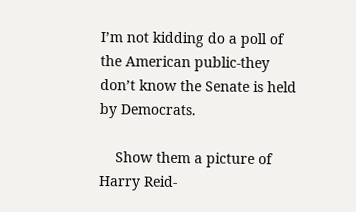I’m not kidding do a poll of the American public-they don’t know the Senate is held by Democrats.

    Show them a picture of Harry Reid-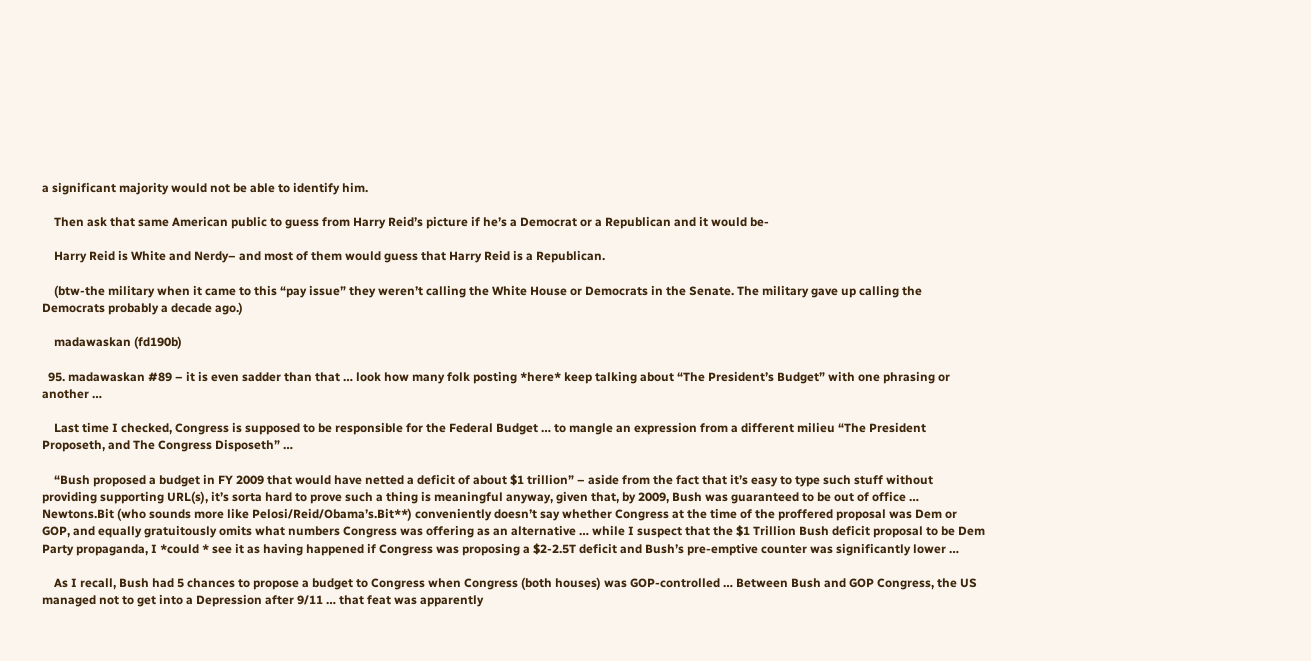a significant majority would not be able to identify him.

    Then ask that same American public to guess from Harry Reid’s picture if he’s a Democrat or a Republican and it would be-

    Harry Reid is White and Nerdy– and most of them would guess that Harry Reid is a Republican.

    (btw-the military when it came to this “pay issue” they weren’t calling the White House or Democrats in the Senate. The military gave up calling the Democrats probably a decade ago.)

    madawaskan (fd190b)

  95. madawaskan #89 – it is even sadder than that … look how many folk posting *here* keep talking about “The President’s Budget” with one phrasing or another …

    Last time I checked, Congress is supposed to be responsible for the Federal Budget … to mangle an expression from a different milieu “The President Proposeth, and The Congress Disposeth” …

    “Bush proposed a budget in FY 2009 that would have netted a deficit of about $1 trillion” – aside from the fact that it’s easy to type such stuff without providing supporting URL(s), it’s sorta hard to prove such a thing is meaningful anyway, given that, by 2009, Bush was guaranteed to be out of office … Newtons.Bit (who sounds more like Pelosi/Reid/Obama’s.Bit**) conveniently doesn’t say whether Congress at the time of the proffered proposal was Dem or GOP, and equally gratuitously omits what numbers Congress was offering as an alternative … while I suspect that the $1 Trillion Bush deficit proposal to be Dem Party propaganda, I *could * see it as having happened if Congress was proposing a $2-2.5T deficit and Bush’s pre-emptive counter was significantly lower …

    As I recall, Bush had 5 chances to propose a budget to Congress when Congress (both houses) was GOP-controlled … Between Bush and GOP Congress, the US managed not to get into a Depression after 9/11 … that feat was apparently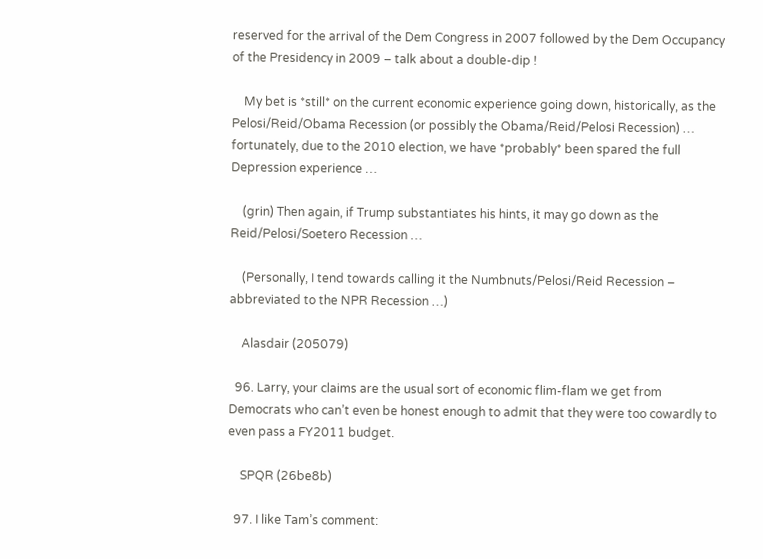reserved for the arrival of the Dem Congress in 2007 followed by the Dem Occupancy of the Presidency in 2009 – talk about a double-dip !

    My bet is *still* on the current economic experience going down, historically, as the Pelosi/Reid/Obama Recession (or possibly the Obama/Reid/Pelosi Recession) … fortunately, due to the 2010 election, we have *probably* been spared the full Depression experience …

    (grin) Then again, if Trump substantiates his hints, it may go down as the Reid/Pelosi/Soetero Recession …

    (Personally, I tend towards calling it the Numbnuts/Pelosi/Reid Recession – abbreviated to the NPR Recession …)

    Alasdair (205079)

  96. Larry, your claims are the usual sort of economic flim-flam we get from Democrats who can’t even be honest enough to admit that they were too cowardly to even pass a FY2011 budget.

    SPQR (26be8b)

  97. I like Tam’s comment: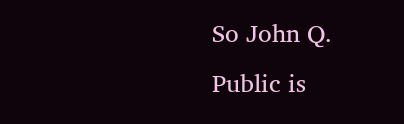So John Q. Public is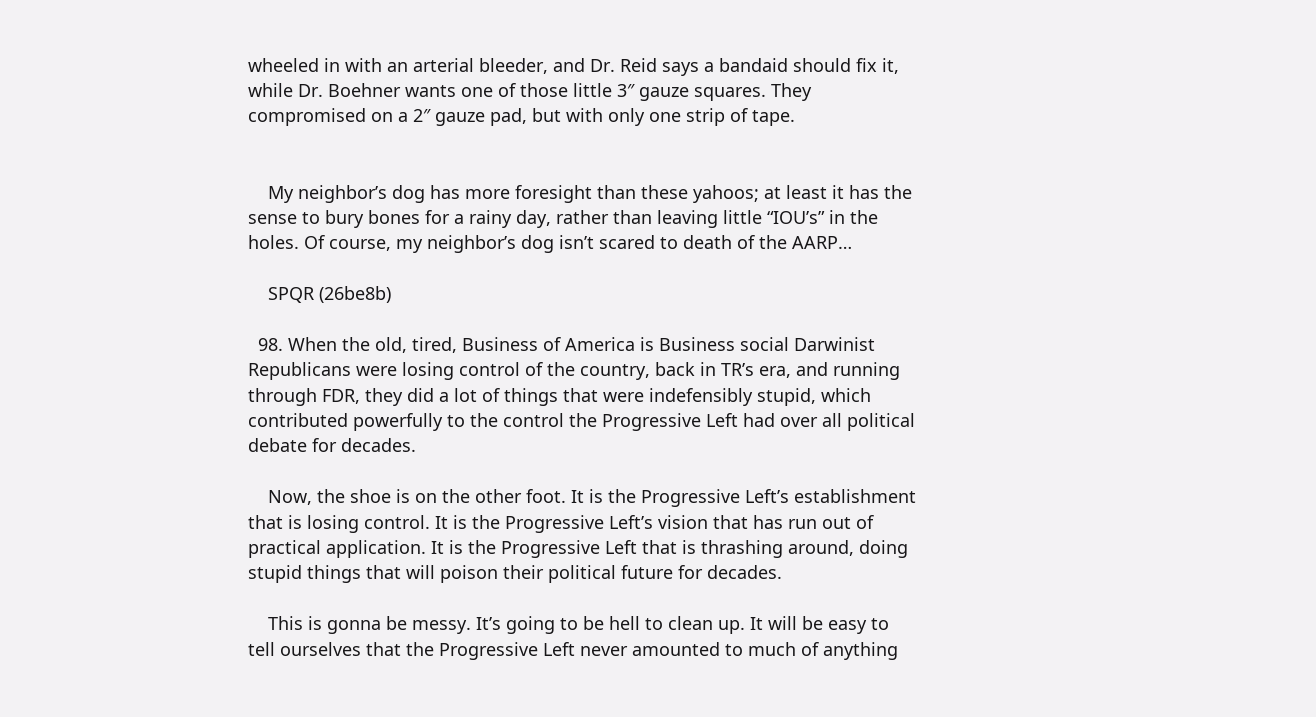wheeled in with an arterial bleeder, and Dr. Reid says a bandaid should fix it, while Dr. Boehner wants one of those little 3″ gauze squares. They compromised on a 2″ gauze pad, but with only one strip of tape.


    My neighbor’s dog has more foresight than these yahoos; at least it has the sense to bury bones for a rainy day, rather than leaving little “IOU’s” in the holes. Of course, my neighbor’s dog isn’t scared to death of the AARP…

    SPQR (26be8b)

  98. When the old, tired, Business of America is Business social Darwinist Republicans were losing control of the country, back in TR’s era, and running through FDR, they did a lot of things that were indefensibly stupid, which contributed powerfully to the control the Progressive Left had over all political debate for decades.

    Now, the shoe is on the other foot. It is the Progressive Left’s establishment that is losing control. It is the Progressive Left’s vision that has run out of practical application. It is the Progressive Left that is thrashing around, doing stupid things that will poison their political future for decades.

    This is gonna be messy. It’s going to be hell to clean up. It will be easy to tell ourselves that the Progressive Left never amounted to much of anything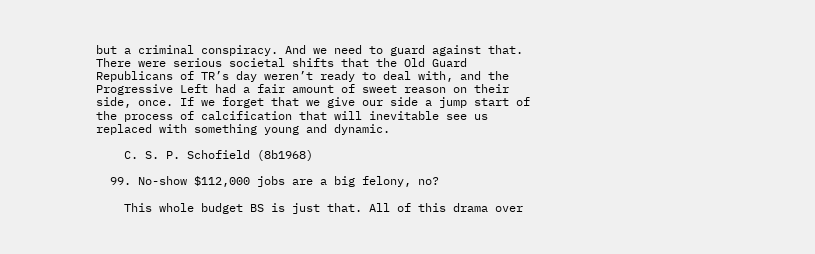but a criminal conspiracy. And we need to guard against that. There were serious societal shifts that the Old Guard Republicans of TR’s day weren’t ready to deal with, and the Progressive Left had a fair amount of sweet reason on their side, once. If we forget that we give our side a jump start of the process of calcification that will inevitable see us replaced with something young and dynamic.

    C. S. P. Schofield (8b1968)

  99. No-show $112,000 jobs are a big felony, no?

    This whole budget BS is just that. All of this drama over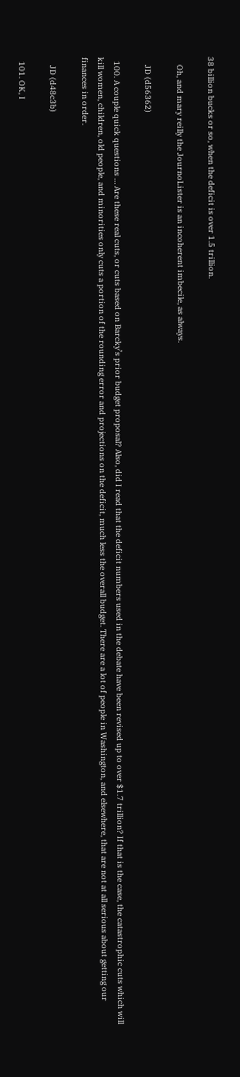38 billion bucks or so, when the deficit is over 1.5 trillion.

    Oh, and mary reilly the JournoLister is an incoherent imbecile, as always.

    JD (d56362)

  100. A couple quick questions … Are these real cuts, or cuts based on Barcky’s prior budget proposal? Also, did I read that the deficit numbers used in the debate have been revised up to over $1.7 trillion? If that is the case, the catastrophic cuts which will kill women, children, old people, and minorities only cuts a portion of the rounding error and projections on the deficit, much less the overall budget. There are a lot of people in Washington, and elsewhere, that are not at all serious about getting our finances in order.

    JD (d48c3b)

  101. OK, I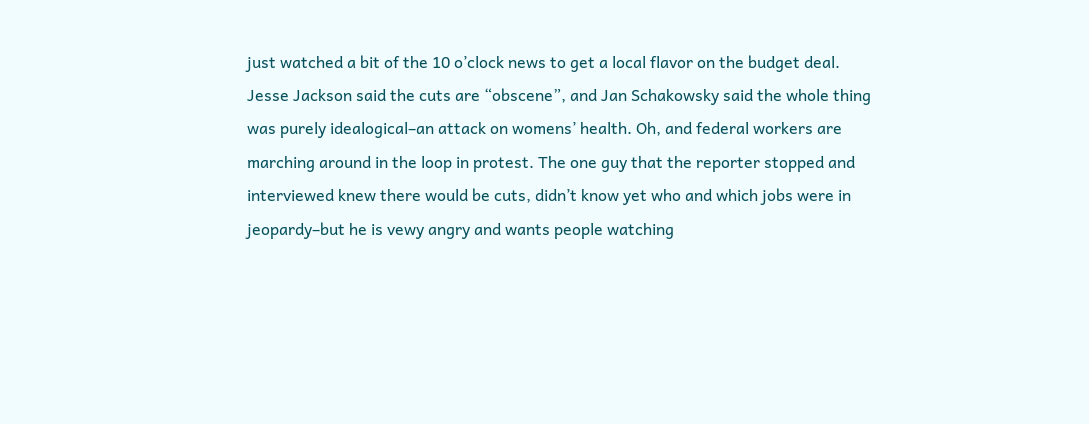just watched a bit of the 10 o’clock news to get a local flavor on the budget deal. Jesse Jackson said the cuts are “obscene”, and Jan Schakowsky said the whole thing was purely idealogical–an attack on womens’ health. Oh, and federal workers are marching around in the loop in protest. The one guy that the reporter stopped and interviewed knew there would be cuts, didn’t know yet who and which jobs were in jeopardy–but he is vewy angry and wants people watching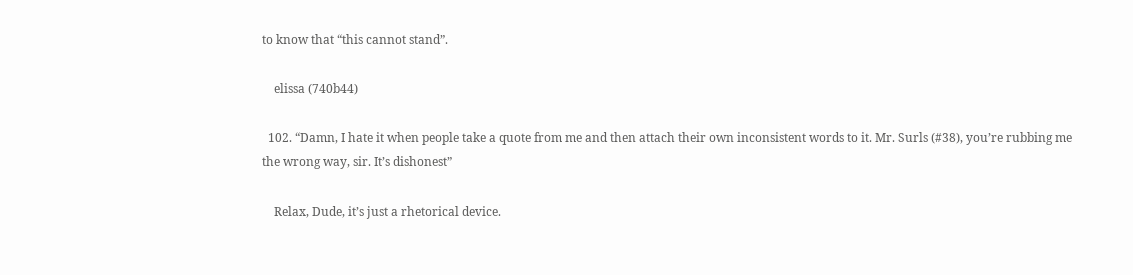to know that “this cannot stand”.

    elissa (740b44)

  102. “Damn, I hate it when people take a quote from me and then attach their own inconsistent words to it. Mr. Surls (#38), you’re rubbing me the wrong way, sir. It’s dishonest”

    Relax, Dude, it’s just a rhetorical device.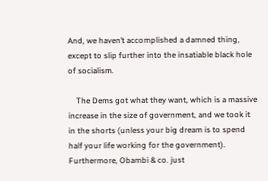And, we haven’t accomplished a damned thing, except to slip further into the insatiable black hole of socialism.

    The Dems got what they want, which is a massive increase in the size of government, and we took it in the shorts (unless your big dream is to spend half your life working for the government). Furthermore, Obambi & co. just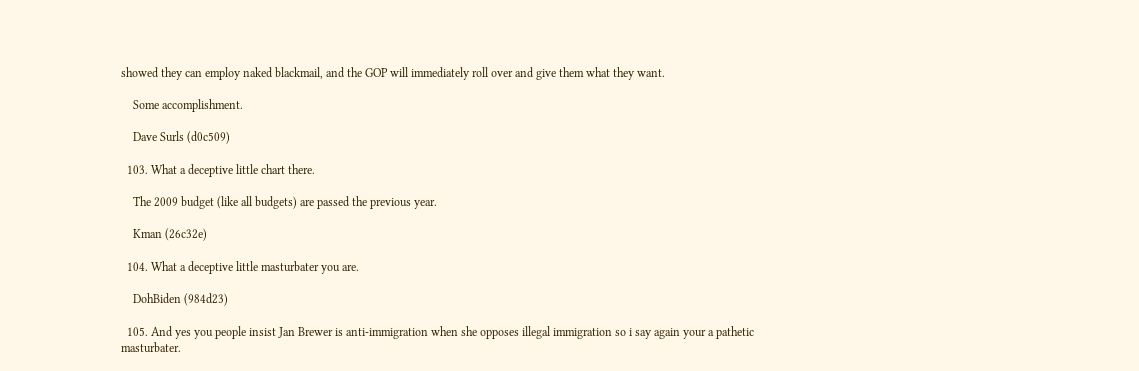showed they can employ naked blackmail, and the GOP will immediately roll over and give them what they want.

    Some accomplishment.

    Dave Surls (d0c509)

  103. What a deceptive little chart there.

    The 2009 budget (like all budgets) are passed the previous year.

    Kman (26c32e)

  104. What a deceptive little masturbater you are.

    DohBiden (984d23)

  105. And yes you people insist Jan Brewer is anti-immigration when she opposes illegal immigration so i say again your a pathetic masturbater.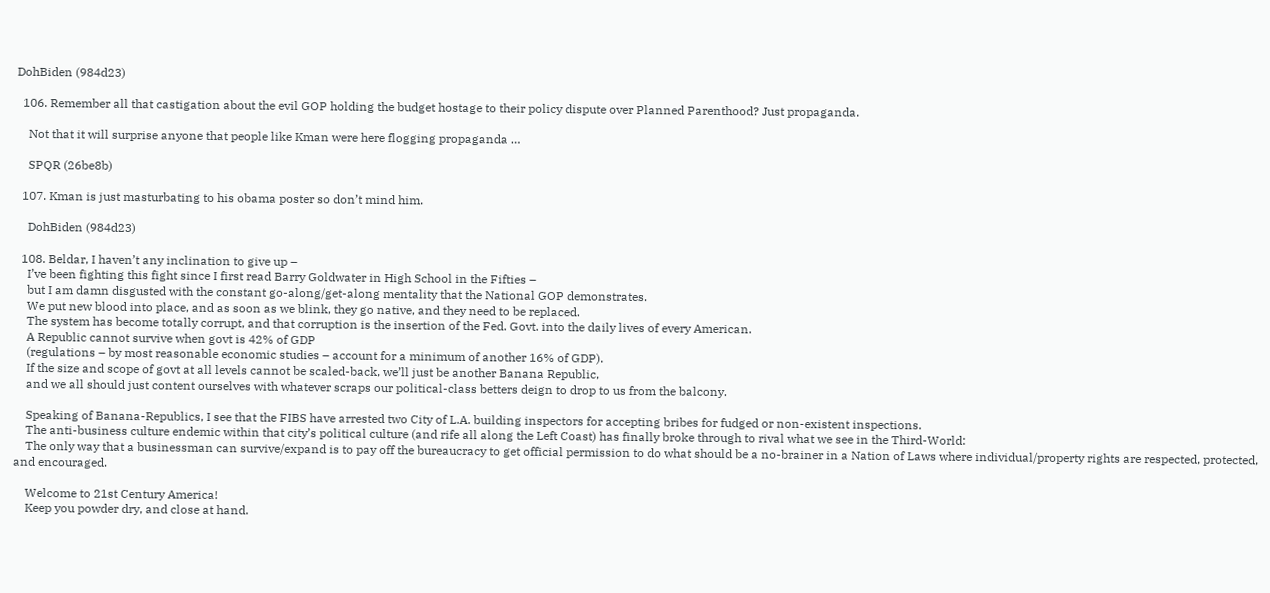DohBiden (984d23)

  106. Remember all that castigation about the evil GOP holding the budget hostage to their policy dispute over Planned Parenthood? Just propaganda.

    Not that it will surprise anyone that people like Kman were here flogging propaganda …

    SPQR (26be8b)

  107. Kman is just masturbating to his obama poster so don’t mind him.

    DohBiden (984d23)

  108. Beldar, I haven’t any inclination to give up –
    I’ve been fighting this fight since I first read Barry Goldwater in High School in the Fifties –
    but I am damn disgusted with the constant go-along/get-along mentality that the National GOP demonstrates.
    We put new blood into place, and as soon as we blink, they go native, and they need to be replaced.
    The system has become totally corrupt, and that corruption is the insertion of the Fed. Govt. into the daily lives of every American.
    A Republic cannot survive when govt is 42% of GDP
    (regulations – by most reasonable economic studies – account for a minimum of another 16% of GDP).
    If the size and scope of govt at all levels cannot be scaled-back, we’ll just be another Banana Republic,
    and we all should just content ourselves with whatever scraps our political-class betters deign to drop to us from the balcony.

    Speaking of Banana-Republics, I see that the FIBS have arrested two City of L.A. building inspectors for accepting bribes for fudged or non-existent inspections.
    The anti-business culture endemic within that city’s political culture (and rife all along the Left Coast) has finally broke through to rival what we see in the Third-World:
    The only way that a businessman can survive/expand is to pay off the bureaucracy to get official permission to do what should be a no-brainer in a Nation of Laws where individual/property rights are respected, protected, and encouraged.

    Welcome to 21st Century America!
    Keep you powder dry, and close at hand.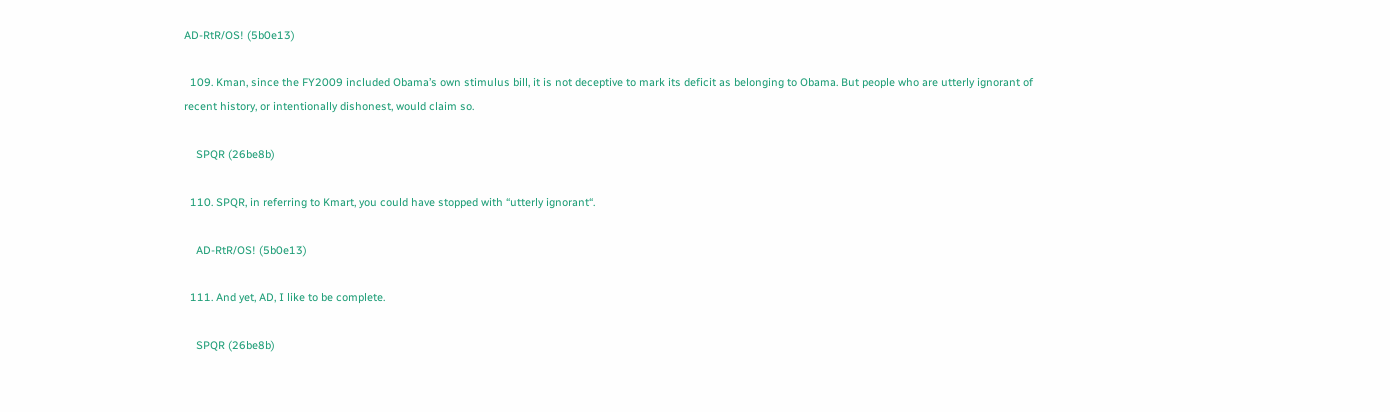AD-RtR/OS! (5b0e13)

  109. Kman, since the FY2009 included Obama’s own stimulus bill, it is not deceptive to mark its deficit as belonging to Obama. But people who are utterly ignorant of recent history, or intentionally dishonest, would claim so.

    SPQR (26be8b)

  110. SPQR, in referring to Kmart, you could have stopped with “utterly ignorant“.

    AD-RtR/OS! (5b0e13)

  111. And yet, AD, I like to be complete.

    SPQR (26be8b)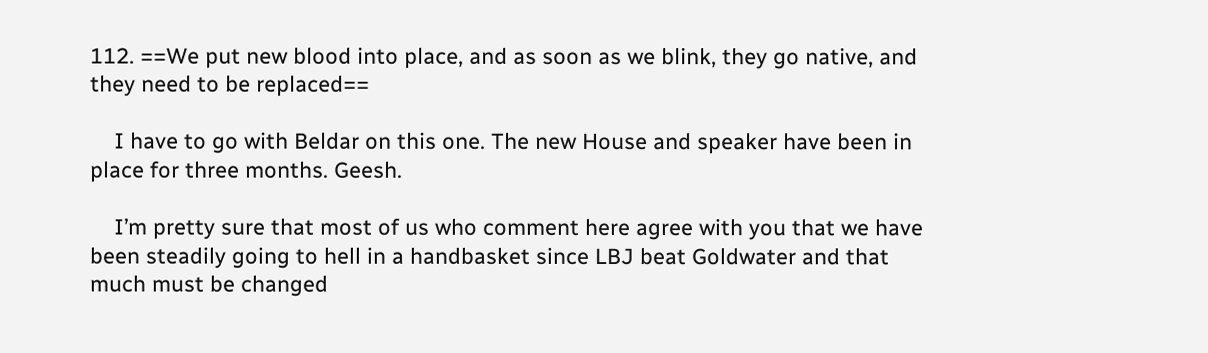112. ==We put new blood into place, and as soon as we blink, they go native, and they need to be replaced==

    I have to go with Beldar on this one. The new House and speaker have been in place for three months. Geesh.

    I’m pretty sure that most of us who comment here agree with you that we have been steadily going to hell in a handbasket since LBJ beat Goldwater and that much must be changed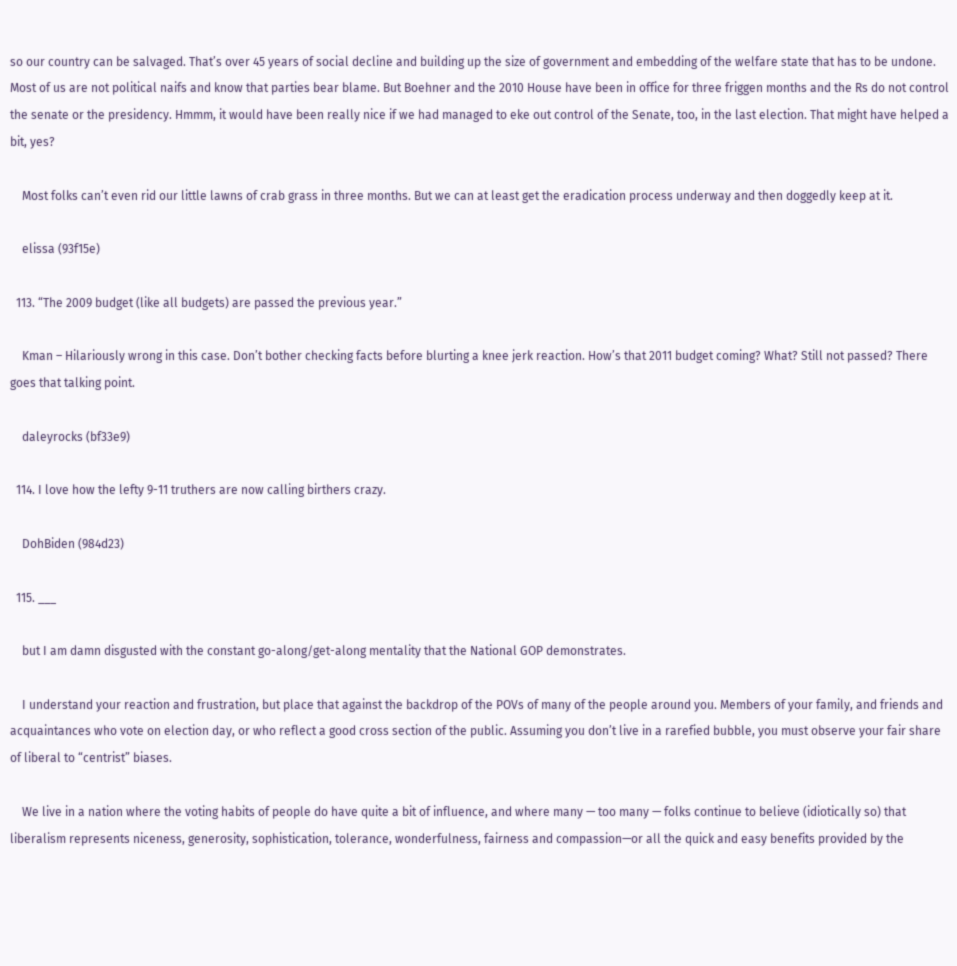so our country can be salvaged. That’s over 45 years of social decline and building up the size of government and embedding of the welfare state that has to be undone. Most of us are not political naifs and know that parties bear blame. But Boehner and the 2010 House have been in office for three friggen months and the Rs do not control the senate or the presidency. Hmmm, it would have been really nice if we had managed to eke out control of the Senate, too, in the last election. That might have helped a bit, yes?

    Most folks can’t even rid our little lawns of crab grass in three months. But we can at least get the eradication process underway and then doggedly keep at it.

    elissa (93f15e)

  113. “The 2009 budget (like all budgets) are passed the previous year.”

    Kman – Hilariously wrong in this case. Don’t bother checking facts before blurting a knee jerk reaction. How’s that 2011 budget coming? What? Still not passed? There goes that talking point.

    daleyrocks (bf33e9)

  114. I love how the lefty 9-11 truthers are now calling birthers crazy.

    DohBiden (984d23)

  115. ___

    but I am damn disgusted with the constant go-along/get-along mentality that the National GOP demonstrates.

    I understand your reaction and frustration, but place that against the backdrop of the POVs of many of the people around you. Members of your family, and friends and acquaintances who vote on election day, or who reflect a good cross section of the public. Assuming you don’t live in a rarefied bubble, you must observe your fair share of liberal to “centrist” biases.

    We live in a nation where the voting habits of people do have quite a bit of influence, and where many — too many — folks continue to believe (idiotically so) that liberalism represents niceness, generosity, sophistication, tolerance, wonderfulness, fairness and compassion—or all the quick and easy benefits provided by the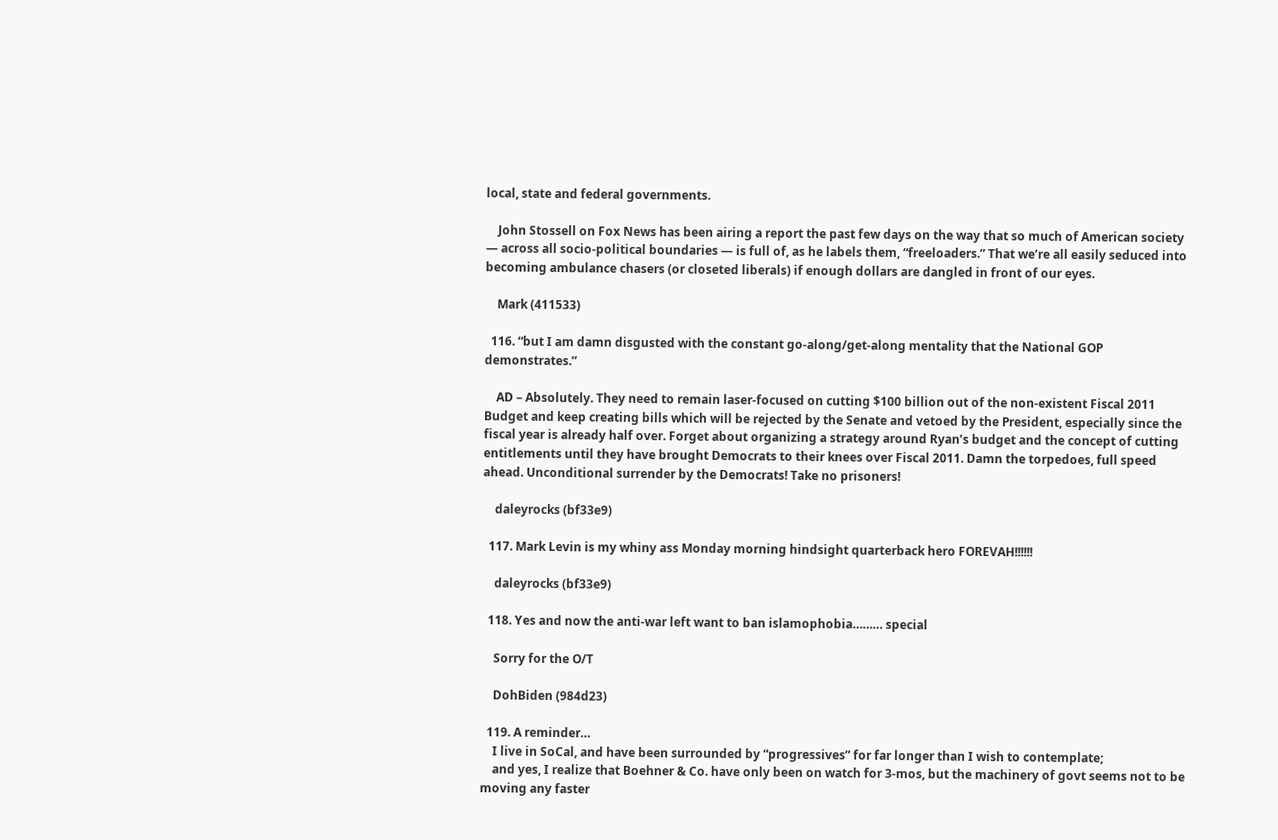local, state and federal governments.

    John Stossell on Fox News has been airing a report the past few days on the way that so much of American society — across all socio-political boundaries — is full of, as he labels them, “freeloaders.” That we’re all easily seduced into becoming ambulance chasers (or closeted liberals) if enough dollars are dangled in front of our eyes.

    Mark (411533)

  116. “but I am damn disgusted with the constant go-along/get-along mentality that the National GOP demonstrates.”

    AD – Absolutely. They need to remain laser-focused on cutting $100 billion out of the non-existent Fiscal 2011 Budget and keep creating bills which will be rejected by the Senate and vetoed by the President, especially since the fiscal year is already half over. Forget about organizing a strategy around Ryan’s budget and the concept of cutting entitlements until they have brought Democrats to their knees over Fiscal 2011. Damn the torpedoes, full speed ahead. Unconditional surrender by the Democrats! Take no prisoners!

    daleyrocks (bf33e9)

  117. Mark Levin is my whiny ass Monday morning hindsight quarterback hero FOREVAH!!!!!!

    daleyrocks (bf33e9)

  118. Yes and now the anti-war left want to ban islamophobia……… special

    Sorry for the O/T

    DohBiden (984d23)

  119. A reminder…
    I live in SoCal, and have been surrounded by “progressives” for far longer than I wish to contemplate;
    and yes, I realize that Boehner & Co. have only been on watch for 3-mos, but the machinery of govt seems not to be moving any faster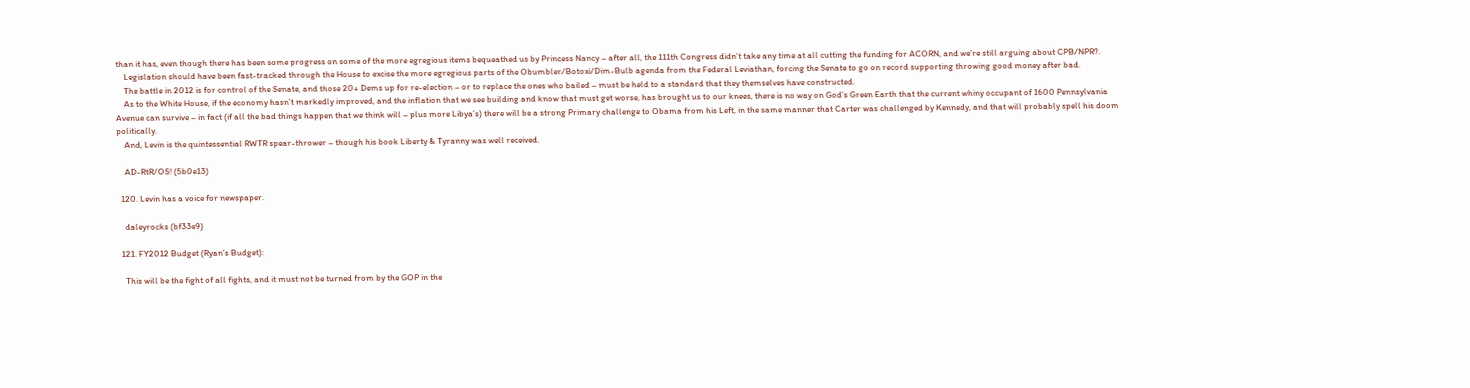than it has, even though there has been some progress on some of the more egregious items bequeathed us by Princess Nancy – after all, the 111th Congress didn’t take any time at all cutting the funding for ACORN, and we’re still arguing about CPB/NPR?.
    Legislation should have been fast-tracked through the House to excise the more egregious parts of the Obumbler/Botoxi/Dim-Bulb agenda from the Federal Leviathan, forcing the Senate to go on record supporting throwing good money after bad.
    The battle in 2012 is for control of the Senate, and those 20+ Dems up for re-election – or to replace the ones who bailed – must be held to a standard that they themselves have constructed.
    As to the White House, if the economy hasn’t markedly improved, and the inflation that we see building and know that must get worse, has brought us to our knees, there is no way on God’s Green Earth that the current whiny occupant of 1600 Pennsylvania Avenue can survive – in fact (if all the bad things happen that we think will – plus more Libya’s) there will be a strong Primary challenge to Obama from his Left, in the same manner that Carter was challenged by Kennedy, and that will probably spell his doom politically.
    And, Levin is the quintessential RWTR spear-thrower – though his book Liberty & Tyranny was well received.

    AD-RtR/OS! (5b0e13)

  120. Levin has a voice for newspaper.

    daleyrocks (bf33e9)

  121. FY2012 Budget (Ryan’s Budget):

    This will be the fight of all fights, and it must not be turned from by the GOP in the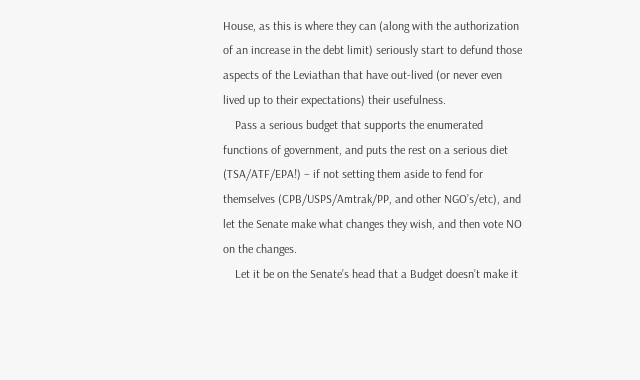House, as this is where they can (along with the authorization of an increase in the debt limit) seriously start to defund those aspects of the Leviathan that have out-lived (or never even lived up to their expectations) their usefulness.
    Pass a serious budget that supports the enumerated functions of government, and puts the rest on a serious diet (TSA/ATF/EPA!) – if not setting them aside to fend for themselves (CPB/USPS/Amtrak/PP, and other NGO’s/etc), and let the Senate make what changes they wish, and then vote NO on the changes.
    Let it be on the Senate’s head that a Budget doesn’t make it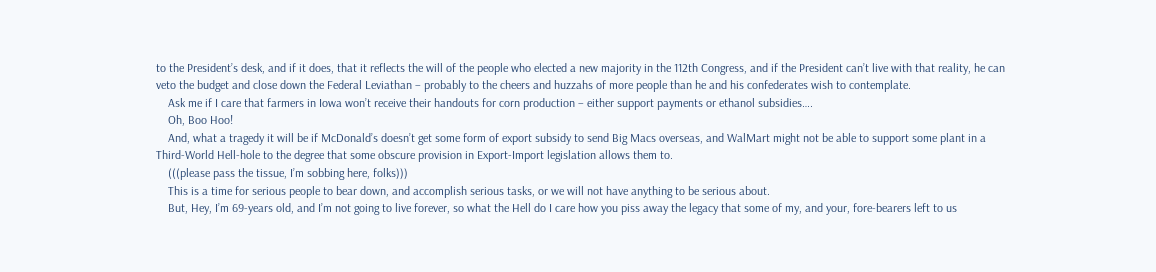to the President’s desk, and if it does, that it reflects the will of the people who elected a new majority in the 112th Congress, and if the President can’t live with that reality, he can veto the budget and close down the Federal Leviathan – probably to the cheers and huzzahs of more people than he and his confederates wish to contemplate.
    Ask me if I care that farmers in Iowa won’t receive their handouts for corn production – either support payments or ethanol subsidies….
    Oh, Boo Hoo!
    And, what a tragedy it will be if McDonald’s doesn’t get some form of export subsidy to send Big Macs overseas, and WalMart might not be able to support some plant in a Third-World Hell-hole to the degree that some obscure provision in Export-Import legislation allows them to.
    (((please pass the tissue, I’m sobbing here, folks)))
    This is a time for serious people to bear down, and accomplish serious tasks, or we will not have anything to be serious about.
    But, Hey, I’m 69-years old, and I’m not going to live forever, so what the Hell do I care how you piss away the legacy that some of my, and your, fore-bearers left to us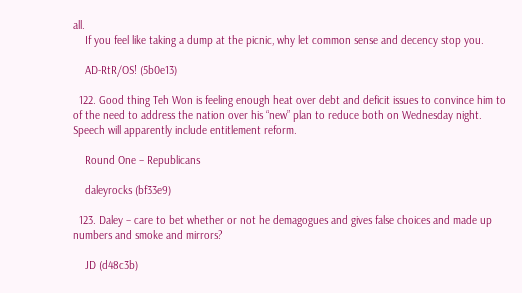all.
    If you feel like taking a dump at the picnic, why let common sense and decency stop you.

    AD-RtR/OS! (5b0e13)

  122. Good thing Teh Won is feeling enough heat over debt and deficit issues to convince him to of the need to address the nation over his “new” plan to reduce both on Wednesday night. Speech will apparently include entitlement reform.

    Round One – Republicans

    daleyrocks (bf33e9)

  123. Daley – care to bet whether or not he demagogues and gives false choices and made up numbers and smoke and mirrors?

    JD (d48c3b)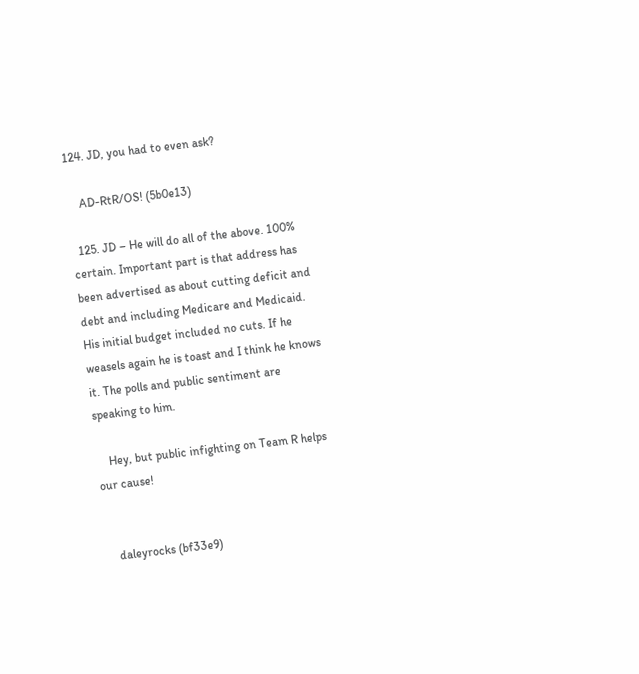124. JD, you had to even ask?

    AD-RtR/OS! (5b0e13)

  125. JD – He will do all of the above. 100% certain. Important part is that address has been advertised as about cutting deficit and debt and including Medicare and Medicaid. His initial budget included no cuts. If he weasels again he is toast and I think he knows it. The polls and public sentiment are speaking to him.

    Hey, but public infighting on Team R helps our cause!


    daleyrocks (bf33e9)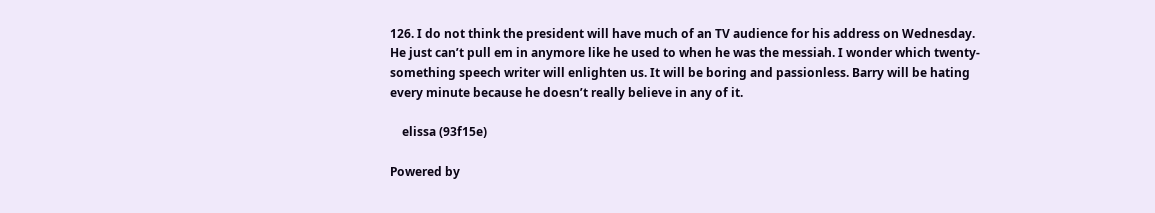126. I do not think the president will have much of an TV audience for his address on Wednesday. He just can’t pull em in anymore like he used to when he was the messiah. I wonder which twenty-something speech writer will enlighten us. It will be boring and passionless. Barry will be hating every minute because he doesn’t really believe in any of it.

    elissa (93f15e)

Powered by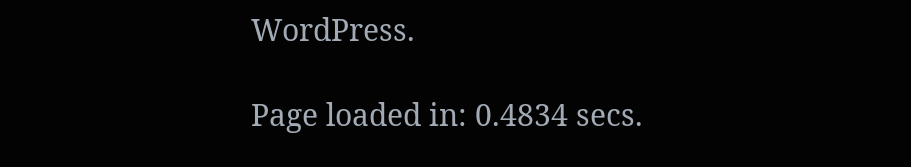WordPress.

Page loaded in: 0.4834 secs.